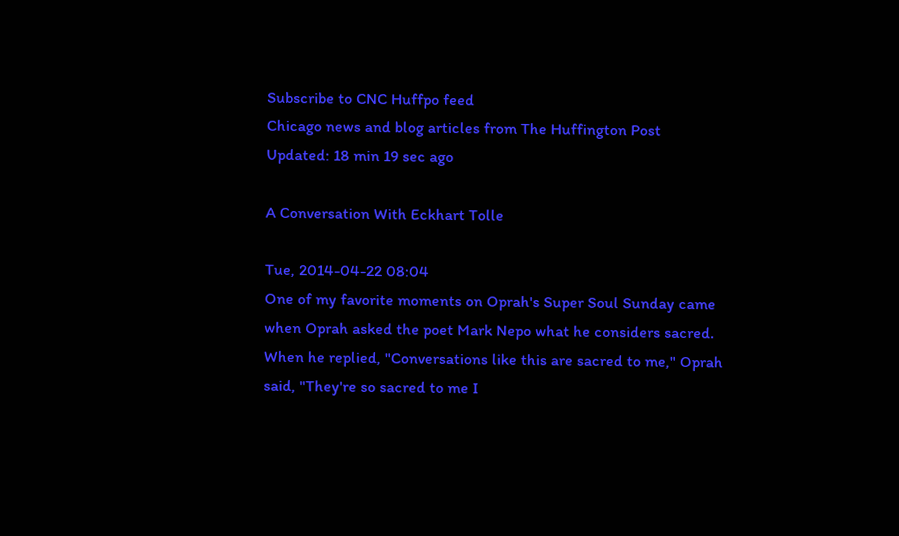Subscribe to CNC Huffpo feed
Chicago news and blog articles from The Huffington Post
Updated: 18 min 19 sec ago

A Conversation With Eckhart Tolle

Tue, 2014-04-22 08:04
One of my favorite moments on Oprah's Super Soul Sunday came when Oprah asked the poet Mark Nepo what he considers sacred. When he replied, "Conversations like this are sacred to me," Oprah said, "They're so sacred to me I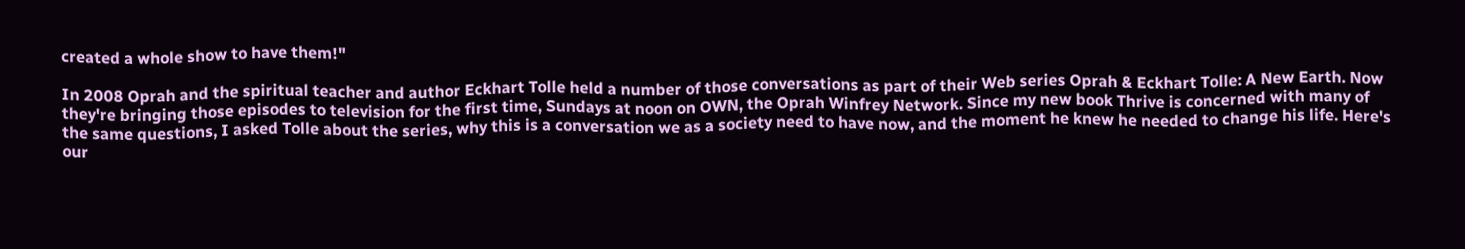created a whole show to have them!"

In 2008 Oprah and the spiritual teacher and author Eckhart Tolle held a number of those conversations as part of their Web series Oprah & Eckhart Tolle: A New Earth. Now they're bringing those episodes to television for the first time, Sundays at noon on OWN, the Oprah Winfrey Network. Since my new book Thrive is concerned with many of the same questions, I asked Tolle about the series, why this is a conversation we as a society need to have now, and the moment he knew he needed to change his life. Here's our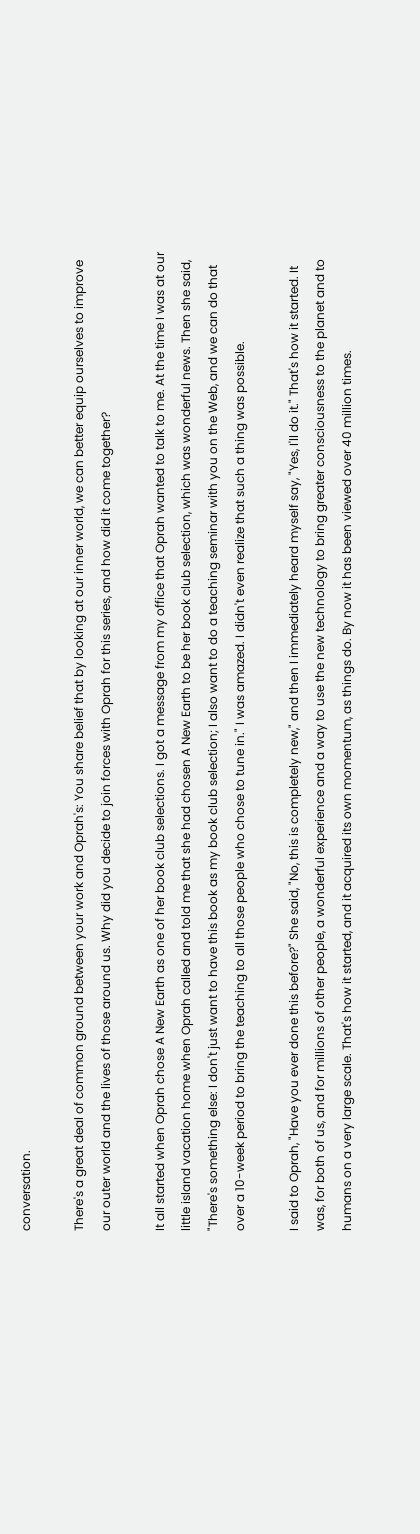conversation.

There's a great deal of common ground between your work and Oprah's: You share belief that by looking at our inner world, we can better equip ourselves to improve our outer world and the lives of those around us. Why did you decide to join forces with Oprah for this series, and how did it come together?

It all started when Oprah chose A New Earth as one of her book club selections. I got a message from my office that Oprah wanted to talk to me. At the time I was at our little island vacation home when Oprah called and told me that she had chosen A New Earth to be her book club selection, which was wonderful news. Then she said, "There's something else: I don't just want to have this book as my book club selection; I also want to do a teaching seminar with you on the Web, and we can do that over a 10-week period to bring the teaching to all those people who chose to tune in." I was amazed. I didn't even realize that such a thing was possible.

I said to Oprah, "Have you ever done this before?" She said, "No, this is completely new," and then I immediately heard myself say, "Yes, I'll do it." That's how it started. It was, for both of us, and for millions of other people, a wonderful experience and a way to use the new technology to bring greater consciousness to the planet and to humans on a very large scale. That's how it started, and it acquired its own momentum, as things do. By now it has been viewed over 40 million times.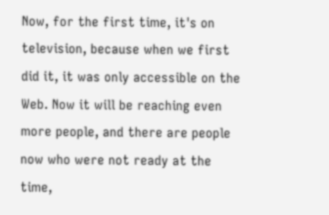Now, for the first time, it's on television, because when we first did it, it was only accessible on the Web. Now it will be reaching even more people, and there are people now who were not ready at the time,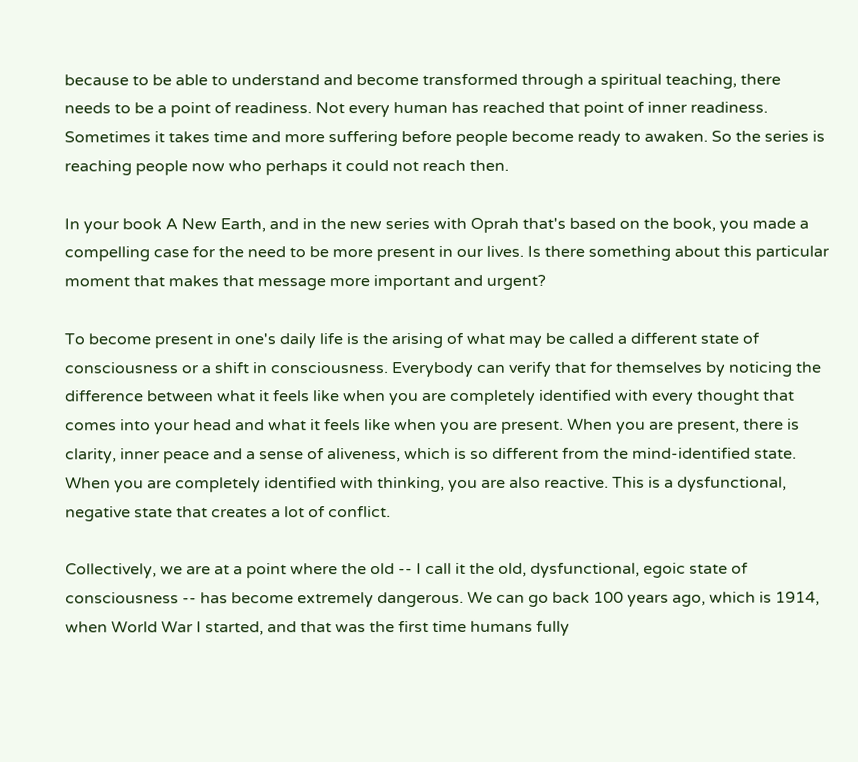because to be able to understand and become transformed through a spiritual teaching, there needs to be a point of readiness. Not every human has reached that point of inner readiness. Sometimes it takes time and more suffering before people become ready to awaken. So the series is reaching people now who perhaps it could not reach then.

In your book A New Earth, and in the new series with Oprah that's based on the book, you made a compelling case for the need to be more present in our lives. Is there something about this particular moment that makes that message more important and urgent?

To become present in one's daily life is the arising of what may be called a different state of consciousness or a shift in consciousness. Everybody can verify that for themselves by noticing the difference between what it feels like when you are completely identified with every thought that comes into your head and what it feels like when you are present. When you are present, there is clarity, inner peace and a sense of aliveness, which is so different from the mind-identified state. When you are completely identified with thinking, you are also reactive. This is a dysfunctional, negative state that creates a lot of conflict.

Collectively, we are at a point where the old -- I call it the old, dysfunctional, egoic state of consciousness -- has become extremely dangerous. We can go back 100 years ago, which is 1914, when World War I started, and that was the first time humans fully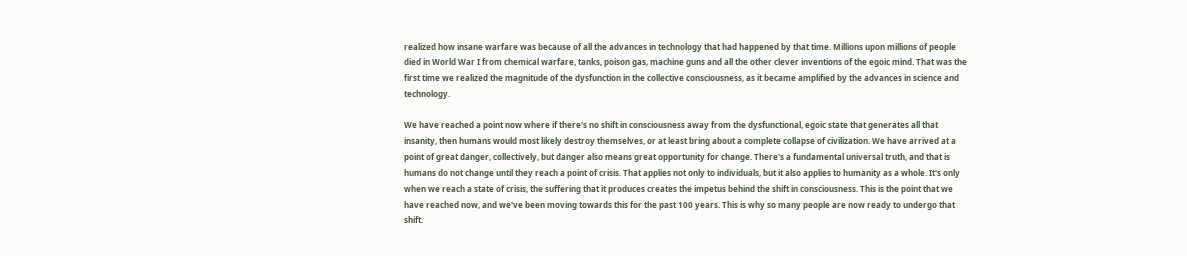realized how insane warfare was because of all the advances in technology that had happened by that time. Millions upon millions of people died in World War I from chemical warfare, tanks, poison gas, machine guns and all the other clever inventions of the egoic mind. That was the first time we realized the magnitude of the dysfunction in the collective consciousness, as it became amplified by the advances in science and technology.

We have reached a point now where if there's no shift in consciousness away from the dysfunctional, egoic state that generates all that insanity, then humans would most likely destroy themselves, or at least bring about a complete collapse of civilization. We have arrived at a point of great danger, collectively, but danger also means great opportunity for change. There's a fundamental universal truth, and that is humans do not change until they reach a point of crisis. That applies not only to individuals, but it also applies to humanity as a whole. It's only when we reach a state of crisis, the suffering that it produces creates the impetus behind the shift in consciousness. This is the point that we have reached now, and we've been moving towards this for the past 100 years. This is why so many people are now ready to undergo that shift.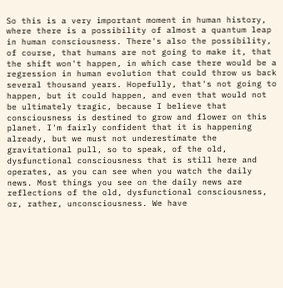So this is a very important moment in human history, where there is a possibility of almost a quantum leap in human consciousness. There's also the possibility, of course, that humans are not going to make it, that the shift won't happen, in which case there would be a regression in human evolution that could throw us back several thousand years. Hopefully, that's not going to happen, but it could happen, and even that would not be ultimately tragic, because I believe that consciousness is destined to grow and flower on this planet. I'm fairly confident that it is happening already, but we must not underestimate the gravitational pull, so to speak, of the old, dysfunctional consciousness that is still here and operates, as you can see when you watch the daily news. Most things you see on the daily news are reflections of the old, dysfunctional consciousness, or, rather, unconsciousness. We have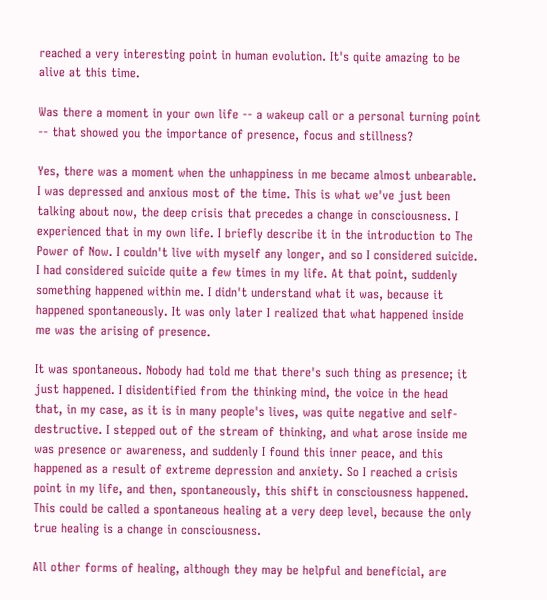reached a very interesting point in human evolution. It's quite amazing to be alive at this time.

Was there a moment in your own life -- a wakeup call or a personal turning point -- that showed you the importance of presence, focus and stillness?

Yes, there was a moment when the unhappiness in me became almost unbearable. I was depressed and anxious most of the time. This is what we've just been talking about now, the deep crisis that precedes a change in consciousness. I experienced that in my own life. I briefly describe it in the introduction to The Power of Now. I couldn't live with myself any longer, and so I considered suicide. I had considered suicide quite a few times in my life. At that point, suddenly something happened within me. I didn't understand what it was, because it happened spontaneously. It was only later I realized that what happened inside me was the arising of presence.

It was spontaneous. Nobody had told me that there's such thing as presence; it just happened. I disidentified from the thinking mind, the voice in the head that, in my case, as it is in many people's lives, was quite negative and self-destructive. I stepped out of the stream of thinking, and what arose inside me was presence or awareness, and suddenly I found this inner peace, and this happened as a result of extreme depression and anxiety. So I reached a crisis point in my life, and then, spontaneously, this shift in consciousness happened. This could be called a spontaneous healing at a very deep level, because the only true healing is a change in consciousness.

All other forms of healing, although they may be helpful and beneficial, are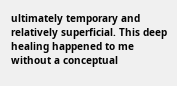ultimately temporary and relatively superficial. This deep healing happened to me without a conceptual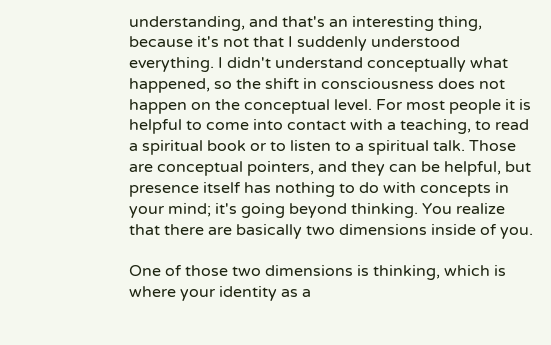understanding, and that's an interesting thing, because it's not that I suddenly understood everything. I didn't understand conceptually what happened, so the shift in consciousness does not happen on the conceptual level. For most people it is helpful to come into contact with a teaching, to read a spiritual book or to listen to a spiritual talk. Those are conceptual pointers, and they can be helpful, but presence itself has nothing to do with concepts in your mind; it's going beyond thinking. You realize that there are basically two dimensions inside of you.

One of those two dimensions is thinking, which is where your identity as a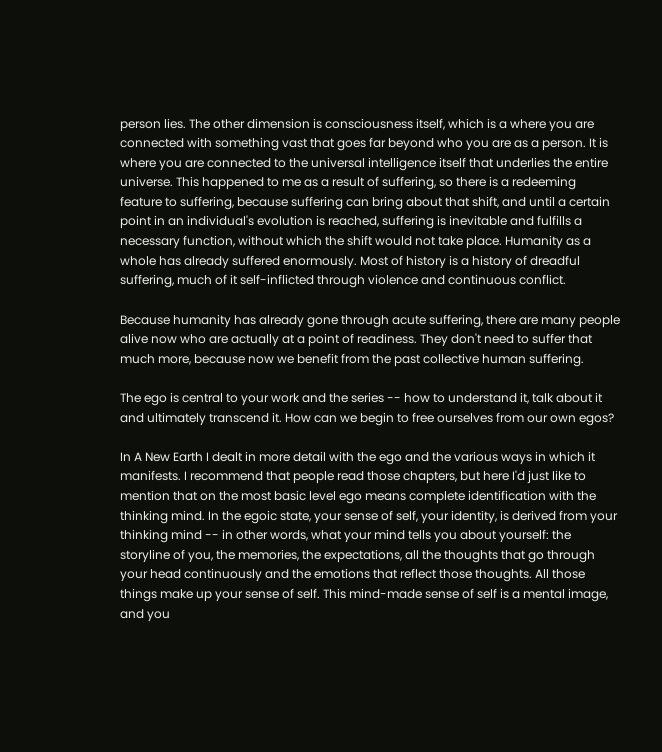person lies. The other dimension is consciousness itself, which is a where you are connected with something vast that goes far beyond who you are as a person. It is where you are connected to the universal intelligence itself that underlies the entire universe. This happened to me as a result of suffering, so there is a redeeming feature to suffering, because suffering can bring about that shift, and until a certain point in an individual's evolution is reached, suffering is inevitable and fulfills a necessary function, without which the shift would not take place. Humanity as a whole has already suffered enormously. Most of history is a history of dreadful suffering, much of it self-inflicted through violence and continuous conflict.

Because humanity has already gone through acute suffering, there are many people alive now who are actually at a point of readiness. They don't need to suffer that much more, because now we benefit from the past collective human suffering.

The ego is central to your work and the series -- how to understand it, talk about it and ultimately transcend it. How can we begin to free ourselves from our own egos?

In A New Earth I dealt in more detail with the ego and the various ways in which it manifests. I recommend that people read those chapters, but here I'd just like to mention that on the most basic level ego means complete identification with the thinking mind. In the egoic state, your sense of self, your identity, is derived from your thinking mind -- in other words, what your mind tells you about yourself: the storyline of you, the memories, the expectations, all the thoughts that go through your head continuously and the emotions that reflect those thoughts. All those things make up your sense of self. This mind-made sense of self is a mental image, and you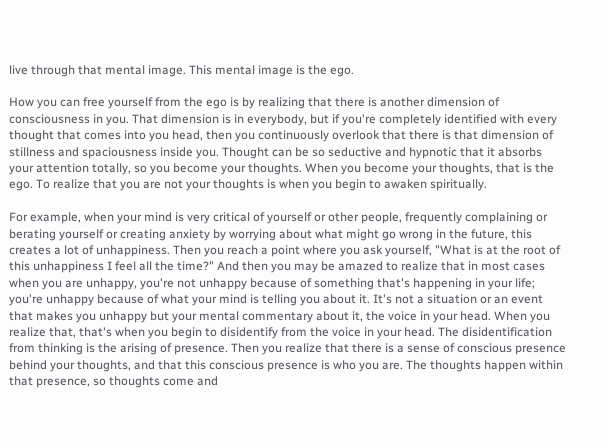live through that mental image. This mental image is the ego.

How you can free yourself from the ego is by realizing that there is another dimension of consciousness in you. That dimension is in everybody, but if you're completely identified with every thought that comes into you head, then you continuously overlook that there is that dimension of stillness and spaciousness inside you. Thought can be so seductive and hypnotic that it absorbs your attention totally, so you become your thoughts. When you become your thoughts, that is the ego. To realize that you are not your thoughts is when you begin to awaken spiritually.

For example, when your mind is very critical of yourself or other people, frequently complaining or berating yourself or creating anxiety by worrying about what might go wrong in the future, this creates a lot of unhappiness. Then you reach a point where you ask yourself, "What is at the root of this unhappiness I feel all the time?" And then you may be amazed to realize that in most cases when you are unhappy, you're not unhappy because of something that's happening in your life; you're unhappy because of what your mind is telling you about it. It's not a situation or an event that makes you unhappy but your mental commentary about it, the voice in your head. When you realize that, that's when you begin to disidentify from the voice in your head. The disidentification from thinking is the arising of presence. Then you realize that there is a sense of conscious presence behind your thoughts, and that this conscious presence is who you are. The thoughts happen within that presence, so thoughts come and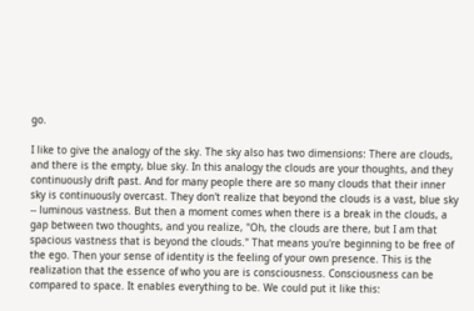go.

I like to give the analogy of the sky. The sky also has two dimensions: There are clouds, and there is the empty, blue sky. In this analogy the clouds are your thoughts, and they continuously drift past. And for many people there are so many clouds that their inner sky is continuously overcast. They don't realize that beyond the clouds is a vast, blue sky -- luminous vastness. But then a moment comes when there is a break in the clouds, a gap between two thoughts, and you realize, "Oh, the clouds are there, but I am that spacious vastness that is beyond the clouds." That means you're beginning to be free of the ego. Then your sense of identity is the feeling of your own presence. This is the realization that the essence of who you are is consciousness. Consciousness can be compared to space. It enables everything to be. We could put it like this: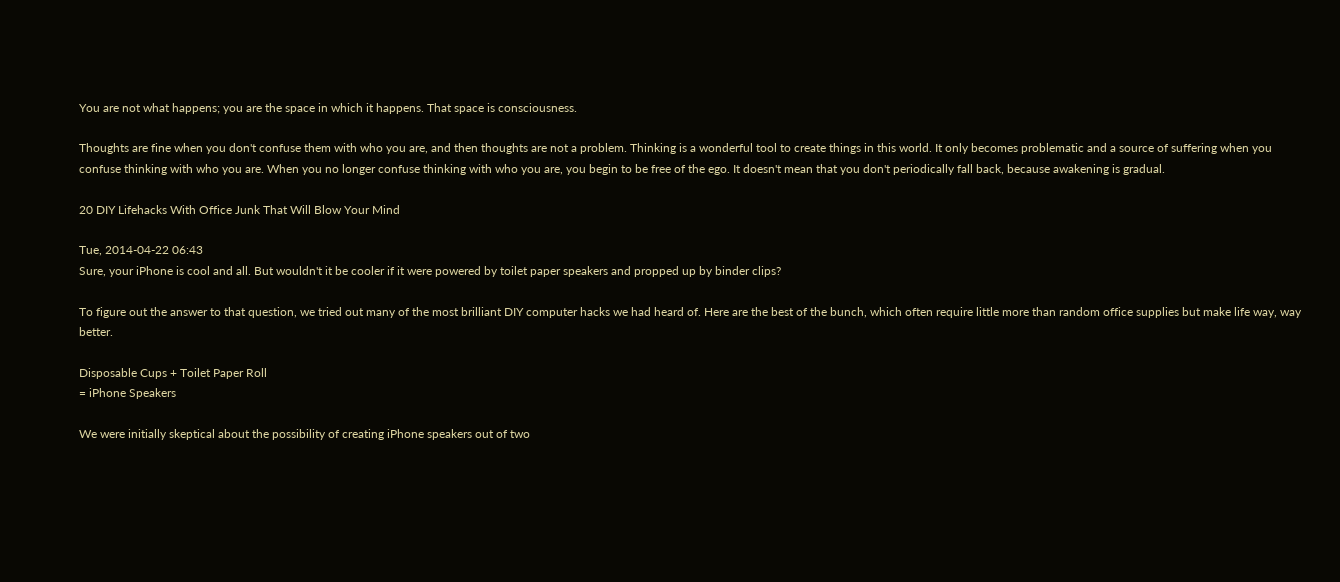You are not what happens; you are the space in which it happens. That space is consciousness.

Thoughts are fine when you don't confuse them with who you are, and then thoughts are not a problem. Thinking is a wonderful tool to create things in this world. It only becomes problematic and a source of suffering when you confuse thinking with who you are. When you no longer confuse thinking with who you are, you begin to be free of the ego. It doesn't mean that you don't periodically fall back, because awakening is gradual.

20 DIY Lifehacks With Office Junk That Will Blow Your Mind

Tue, 2014-04-22 06:43
Sure, your iPhone is cool and all. But wouldn't it be cooler if it were powered by toilet paper speakers and propped up by binder clips?

To figure out the answer to that question, we tried out many of the most brilliant DIY computer hacks we had heard of. Here are the best of the bunch, which often require little more than random office supplies but make life way, way better.

Disposable Cups + Toilet Paper Roll
= iPhone Speakers

We were initially skeptical about the possibility of creating iPhone speakers out of two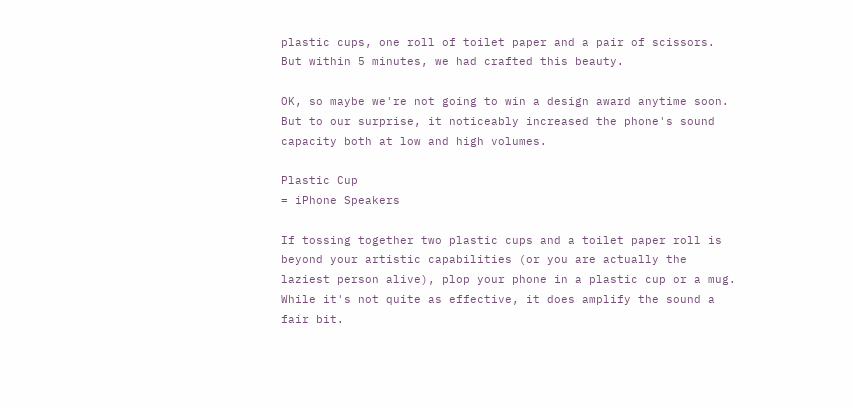plastic cups, one roll of toilet paper and a pair of scissors. But within 5 minutes, we had crafted this beauty.

OK, so maybe we're not going to win a design award anytime soon. But to our surprise, it noticeably increased the phone's sound capacity both at low and high volumes.

Plastic Cup
= iPhone Speakers

If tossing together two plastic cups and a toilet paper roll is beyond your artistic capabilities (or you are actually the laziest person alive), plop your phone in a plastic cup or a mug. While it's not quite as effective, it does amplify the sound a fair bit.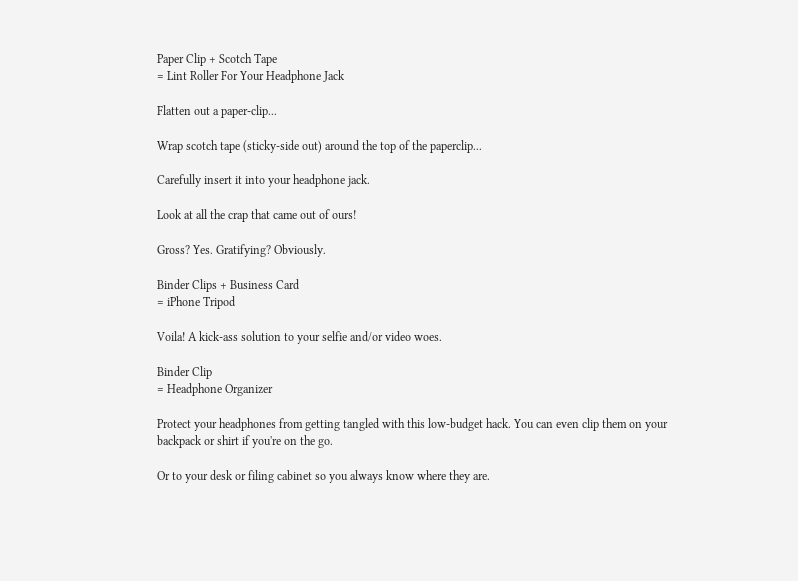Paper Clip + Scotch Tape
= Lint Roller For Your Headphone Jack

Flatten out a paper-clip...

Wrap scotch tape (sticky-side out) around the top of the paperclip...

Carefully insert it into your headphone jack.

Look at all the crap that came out of ours!

Gross? Yes. Gratifying? Obviously.

Binder Clips + Business Card
= iPhone Tripod

Voila! A kick-ass solution to your selfie and/or video woes.

Binder Clip
= Headphone Organizer

Protect your headphones from getting tangled with this low-budget hack. You can even clip them on your backpack or shirt if you're on the go.

Or to your desk or filing cabinet so you always know where they are.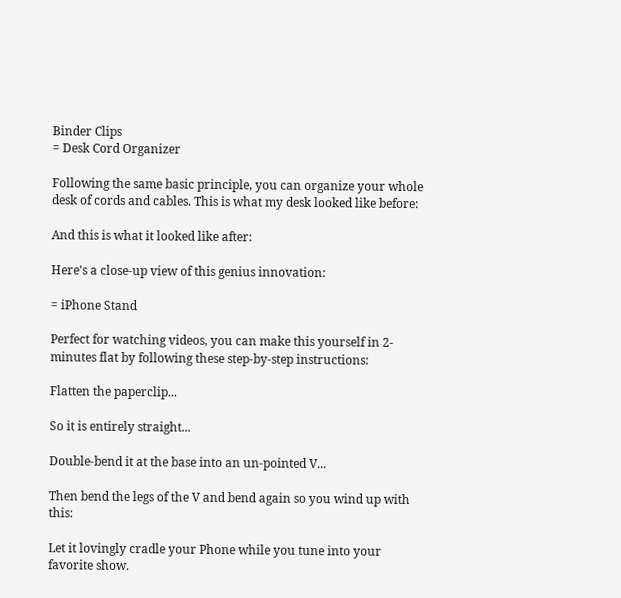Binder Clips
= Desk Cord Organizer

Following the same basic principle, you can organize your whole desk of cords and cables. This is what my desk looked like before:

And this is what it looked like after:

Here's a close-up view of this genius innovation:

= iPhone Stand

Perfect for watching videos, you can make this yourself in 2-minutes flat by following these step-by-step instructions:

Flatten the paperclip...

So it is entirely straight...

Double-bend it at the base into an un-pointed V...

Then bend the legs of the V and bend again so you wind up with this:

Let it lovingly cradle your Phone while you tune into your favorite show.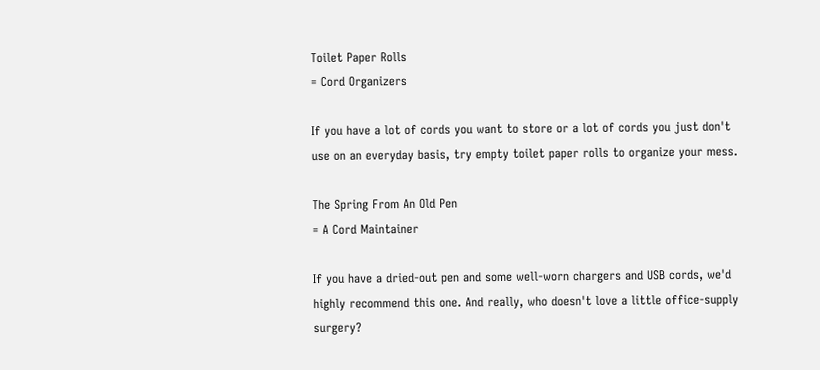Toilet Paper Rolls
= Cord Organizers

If you have a lot of cords you want to store or a lot of cords you just don't use on an everyday basis, try empty toilet paper rolls to organize your mess.

The Spring From An Old Pen
= A Cord Maintainer

If you have a dried-out pen and some well-worn chargers and USB cords, we'd highly recommend this one. And really, who doesn't love a little office-supply surgery?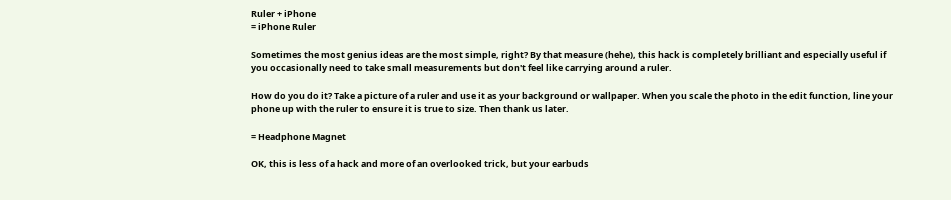Ruler + iPhone
= iPhone Ruler

Sometimes the most genius ideas are the most simple, right? By that measure (hehe), this hack is completely brilliant and especially useful if you occasionally need to take small measurements but don't feel like carrying around a ruler.

How do you do it? Take a picture of a ruler and use it as your background or wallpaper. When you scale the photo in the edit function, line your phone up with the ruler to ensure it is true to size. Then thank us later.

= Headphone Magnet

OK, this is less of a hack and more of an overlooked trick, but your earbuds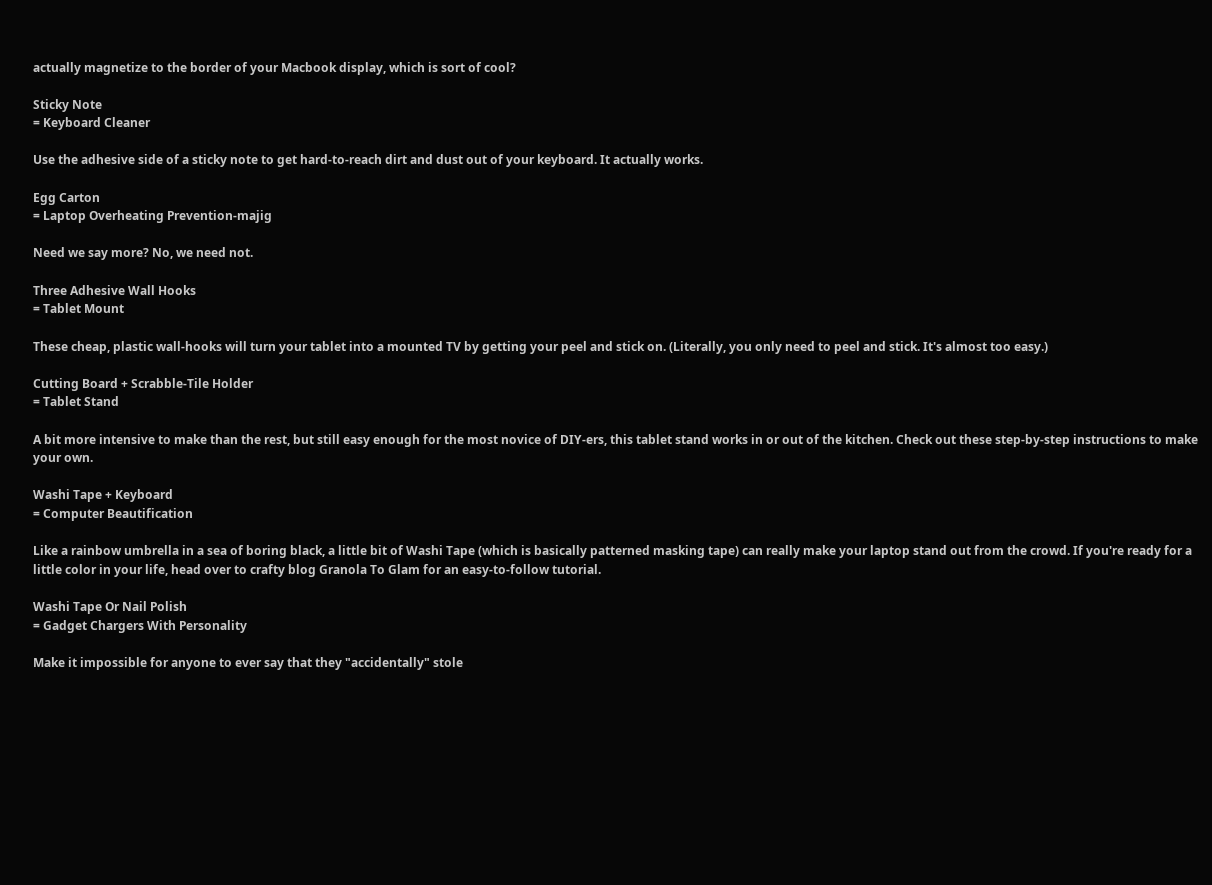actually magnetize to the border of your Macbook display, which is sort of cool?

Sticky Note
= Keyboard Cleaner

Use the adhesive side of a sticky note to get hard-to-reach dirt and dust out of your keyboard. It actually works.

Egg Carton
= Laptop Overheating Prevention-majig

Need we say more? No, we need not.

Three Adhesive Wall Hooks
= Tablet Mount

These cheap, plastic wall-hooks will turn your tablet into a mounted TV by getting your peel and stick on. (Literally, you only need to peel and stick. It's almost too easy.)

Cutting Board + Scrabble-Tile Holder
= Tablet Stand

A bit more intensive to make than the rest, but still easy enough for the most novice of DIY-ers, this tablet stand works in or out of the kitchen. Check out these step-by-step instructions to make your own.

Washi Tape + Keyboard
= Computer Beautification

Like a rainbow umbrella in a sea of boring black, a little bit of Washi Tape (which is basically patterned masking tape) can really make your laptop stand out from the crowd. If you're ready for a little color in your life, head over to crafty blog Granola To Glam for an easy-to-follow tutorial.

Washi Tape Or Nail Polish
= Gadget Chargers With Personality

Make it impossible for anyone to ever say that they "accidentally" stole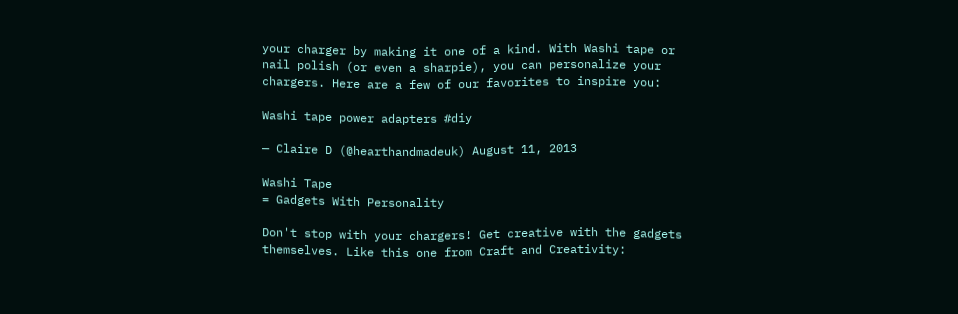your charger by making it one of a kind. With Washi tape or nail polish (or even a sharpie), you can personalize your chargers. Here are a few of our favorites to inspire you:

Washi tape power adapters #diy

— Claire D (@hearthandmadeuk) August 11, 2013

Washi Tape
= Gadgets With Personality

Don't stop with your chargers! Get creative with the gadgets themselves. Like this one from Craft and Creativity: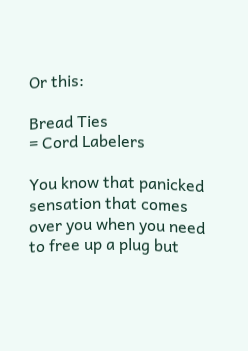Or this:

Bread Ties
= Cord Labelers

You know that panicked sensation that comes over you when you need to free up a plug but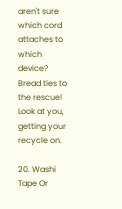aren't sure which cord attaches to which device? Bread ties to the rescue! Look at you, getting your recycle on.

20. Washi Tape Or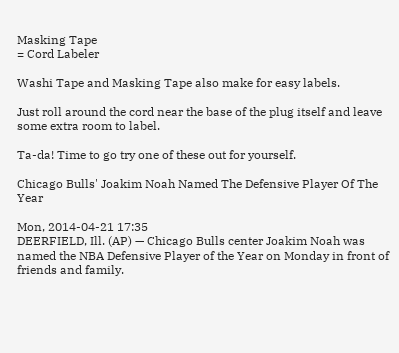Masking Tape
= Cord Labeler

Washi Tape and Masking Tape also make for easy labels.

Just roll around the cord near the base of the plug itself and leave some extra room to label.

Ta-da! Time to go try one of these out for yourself.

Chicago Bulls' Joakim Noah Named The Defensive Player Of The Year

Mon, 2014-04-21 17:35
DEERFIELD, Ill. (AP) — Chicago Bulls center Joakim Noah was named the NBA Defensive Player of the Year on Monday in front of friends and family.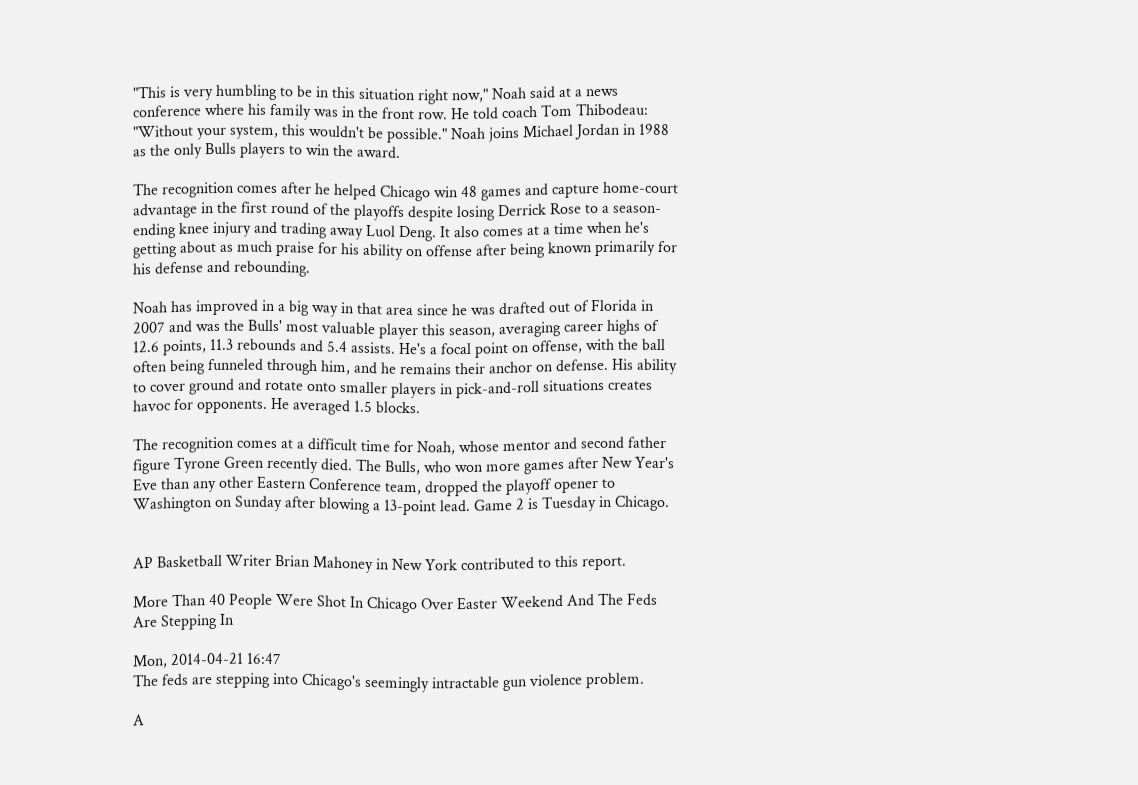"This is very humbling to be in this situation right now," Noah said at a news conference where his family was in the front row. He told coach Tom Thibodeau: "Without your system, this wouldn't be possible." Noah joins Michael Jordan in 1988 as the only Bulls players to win the award.

The recognition comes after he helped Chicago win 48 games and capture home-court advantage in the first round of the playoffs despite losing Derrick Rose to a season-ending knee injury and trading away Luol Deng. It also comes at a time when he's getting about as much praise for his ability on offense after being known primarily for his defense and rebounding.

Noah has improved in a big way in that area since he was drafted out of Florida in 2007 and was the Bulls' most valuable player this season, averaging career highs of 12.6 points, 11.3 rebounds and 5.4 assists. He's a focal point on offense, with the ball often being funneled through him, and he remains their anchor on defense. His ability to cover ground and rotate onto smaller players in pick-and-roll situations creates havoc for opponents. He averaged 1.5 blocks.

The recognition comes at a difficult time for Noah, whose mentor and second father figure Tyrone Green recently died. The Bulls, who won more games after New Year's Eve than any other Eastern Conference team, dropped the playoff opener to Washington on Sunday after blowing a 13-point lead. Game 2 is Tuesday in Chicago.


AP Basketball Writer Brian Mahoney in New York contributed to this report.

More Than 40 People Were Shot In Chicago Over Easter Weekend And The Feds Are Stepping In

Mon, 2014-04-21 16:47
The feds are stepping into Chicago's seemingly intractable gun violence problem.

A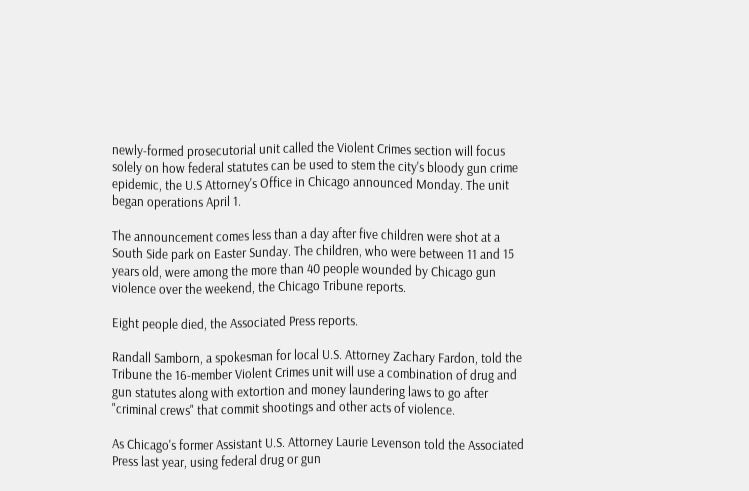newly-formed prosecutorial unit called the Violent Crimes section will focus solely on how federal statutes can be used to stem the city's bloody gun crime epidemic, the U.S Attorney's Office in Chicago announced Monday. The unit began operations April 1.

The announcement comes less than a day after five children were shot at a South Side park on Easter Sunday. The children, who were between 11 and 15 years old, were among the more than 40 people wounded by Chicago gun violence over the weekend, the Chicago Tribune reports.

Eight people died, the Associated Press reports.

Randall Samborn, a spokesman for local U.S. Attorney Zachary Fardon, told the Tribune the 16-member Violent Crimes unit will use a combination of drug and gun statutes along with extortion and money laundering laws to go after "criminal crews" that commit shootings and other acts of violence.

As Chicago's former Assistant U.S. Attorney Laurie Levenson told the Associated Press last year, using federal drug or gun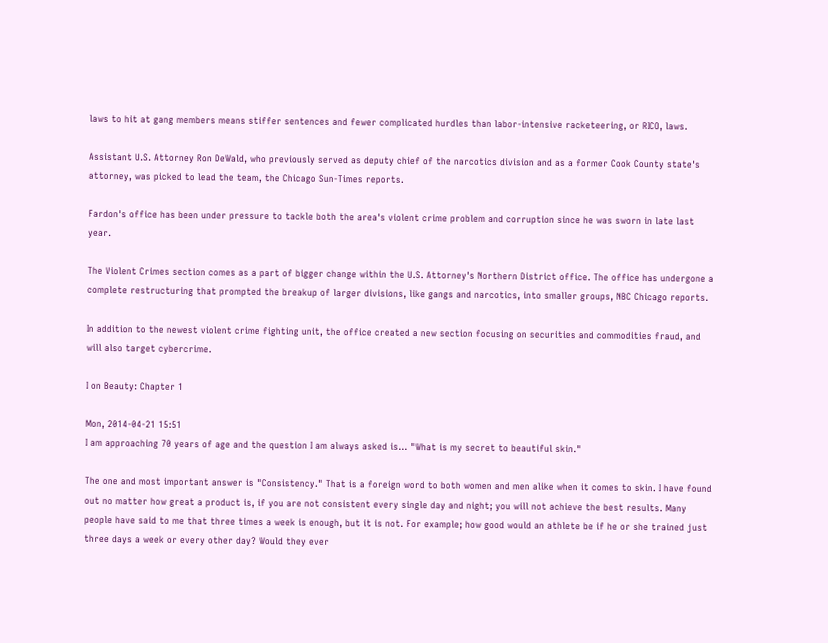laws to hit at gang members means stiffer sentences and fewer complicated hurdles than labor-intensive racketeering, or RICO, laws.

Assistant U.S. Attorney Ron DeWald, who previously served as deputy chief of the narcotics division and as a former Cook County state's attorney, was picked to lead the team, the Chicago Sun-Times reports.

Fardon's office has been under pressure to tackle both the area's violent crime problem and corruption since he was sworn in late last year.

The Violent Crimes section comes as a part of bigger change within the U.S. Attorney's Northern District office. The office has undergone a complete restructuring that prompted the breakup of larger divisions, like gangs and narcotics, into smaller groups, NBC Chicago reports.

In addition to the newest violent crime fighting unit, the office created a new section focusing on securities and commodities fraud, and will also target cybercrime.

I on Beauty: Chapter 1

Mon, 2014-04-21 15:51
I am approaching 70 years of age and the question I am always asked is... "What is my secret to beautiful skin."

The one and most important answer is "Consistency." That is a foreign word to both women and men alike when it comes to skin. I have found out no matter how great a product is, if you are not consistent every single day and night; you will not achieve the best results. Many people have said to me that three times a week is enough, but it is not. For example; how good would an athlete be if he or she trained just three days a week or every other day? Would they ever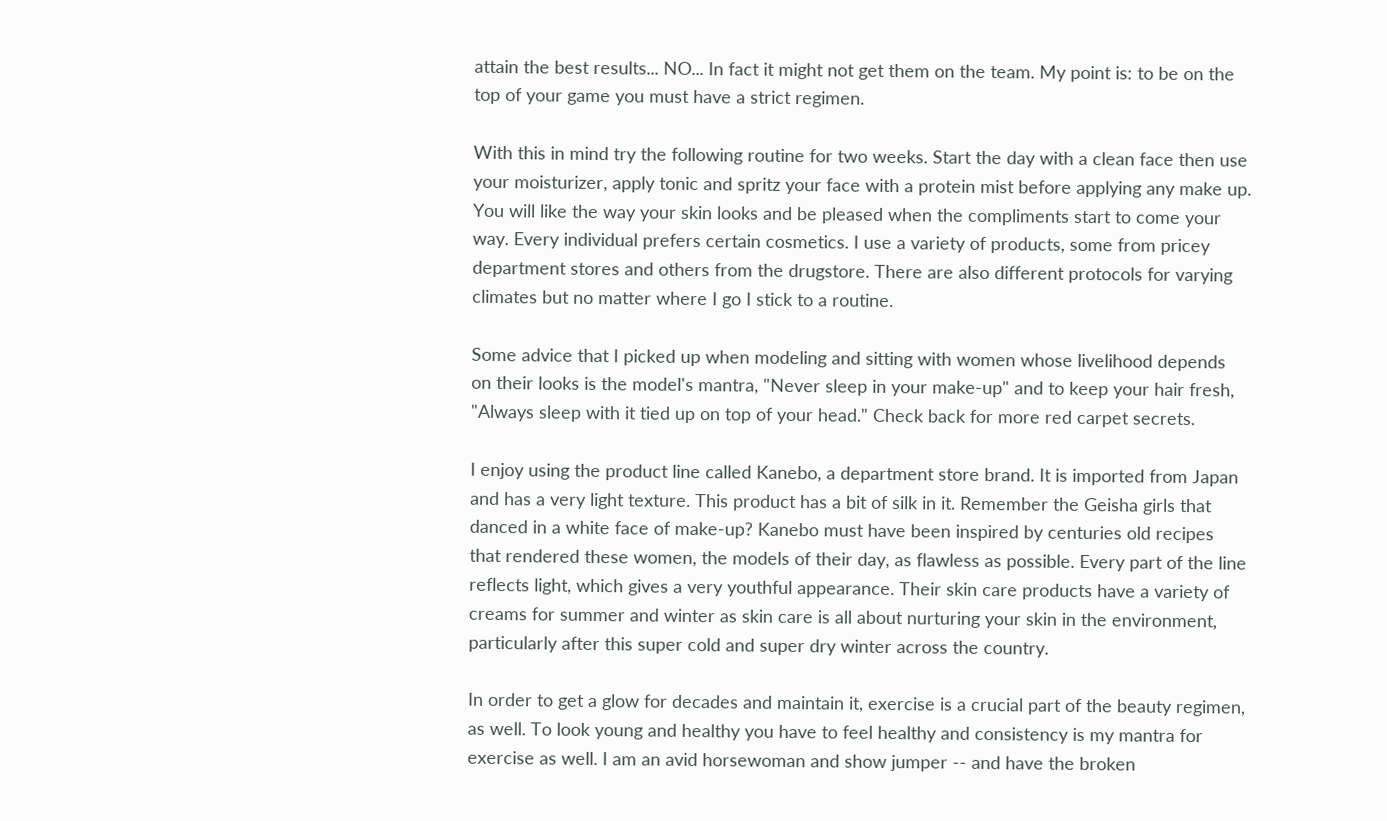attain the best results... NO... In fact it might not get them on the team. My point is: to be on the top of your game you must have a strict regimen.

With this in mind try the following routine for two weeks. Start the day with a clean face then use your moisturizer, apply tonic and spritz your face with a protein mist before applying any make up. You will like the way your skin looks and be pleased when the compliments start to come your way. Every individual prefers certain cosmetics. I use a variety of products, some from pricey department stores and others from the drugstore. There are also different protocols for varying climates but no matter where I go I stick to a routine.

Some advice that I picked up when modeling and sitting with women whose livelihood depends on their looks is the model's mantra, "Never sleep in your make-up" and to keep your hair fresh, "Always sleep with it tied up on top of your head." Check back for more red carpet secrets.

I enjoy using the product line called Kanebo, a department store brand. It is imported from Japan and has a very light texture. This product has a bit of silk in it. Remember the Geisha girls that danced in a white face of make-up? Kanebo must have been inspired by centuries old recipes that rendered these women, the models of their day, as flawless as possible. Every part of the line reflects light, which gives a very youthful appearance. Their skin care products have a variety of creams for summer and winter as skin care is all about nurturing your skin in the environment, particularly after this super cold and super dry winter across the country.

In order to get a glow for decades and maintain it, exercise is a crucial part of the beauty regimen, as well. To look young and healthy you have to feel healthy and consistency is my mantra for exercise as well. I am an avid horsewoman and show jumper -- and have the broken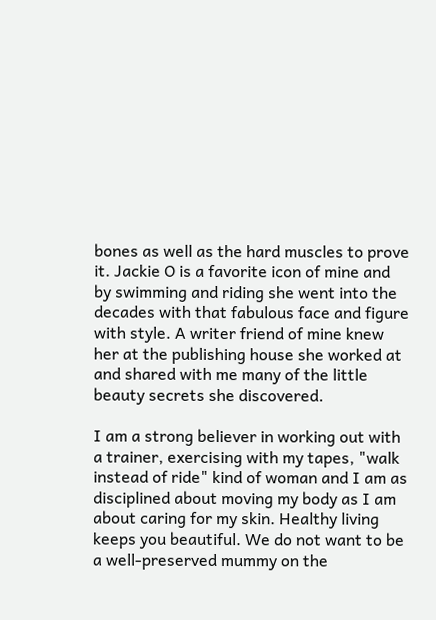bones as well as the hard muscles to prove it. Jackie O is a favorite icon of mine and by swimming and riding she went into the decades with that fabulous face and figure with style. A writer friend of mine knew her at the publishing house she worked at and shared with me many of the little beauty secrets she discovered.

I am a strong believer in working out with a trainer, exercising with my tapes, "walk instead of ride" kind of woman and I am as disciplined about moving my body as I am about caring for my skin. Healthy living keeps you beautiful. We do not want to be a well-preserved mummy on the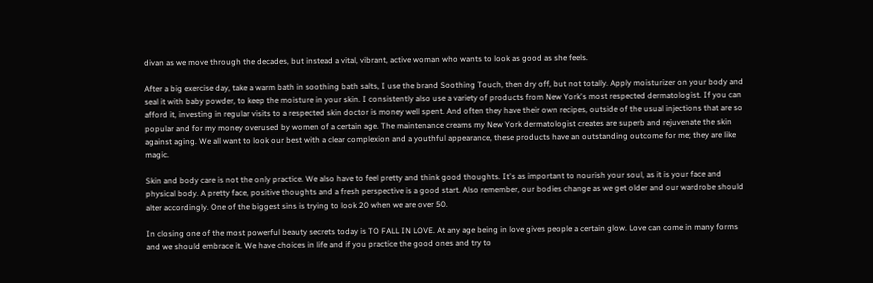divan as we move through the decades, but instead a vital, vibrant, active woman who wants to look as good as she feels.

After a big exercise day, take a warm bath in soothing bath salts, I use the brand Soothing Touch, then dry off, but not totally. Apply moisturizer on your body and seal it with baby powder, to keep the moisture in your skin. I consistently also use a variety of products from New York's most respected dermatologist. If you can afford it, investing in regular visits to a respected skin doctor is money well spent. And often they have their own recipes, outside of the usual injections that are so popular and for my money overused by women of a certain age. The maintenance creams my New York dermatologist creates are superb and rejuvenate the skin against aging. We all want to look our best with a clear complexion and a youthful appearance, these products have an outstanding outcome for me; they are like magic.

Skin and body care is not the only practice. We also have to feel pretty and think good thoughts. It's as important to nourish your soul, as it is your face and physical body. A pretty face, positive thoughts and a fresh perspective is a good start. Also remember, our bodies change as we get older and our wardrobe should alter accordingly. One of the biggest sins is trying to look 20 when we are over 50.

In closing one of the most powerful beauty secrets today is TO FALL IN LOVE. At any age being in love gives people a certain glow. Love can come in many forms and we should embrace it. We have choices in life and if you practice the good ones and try to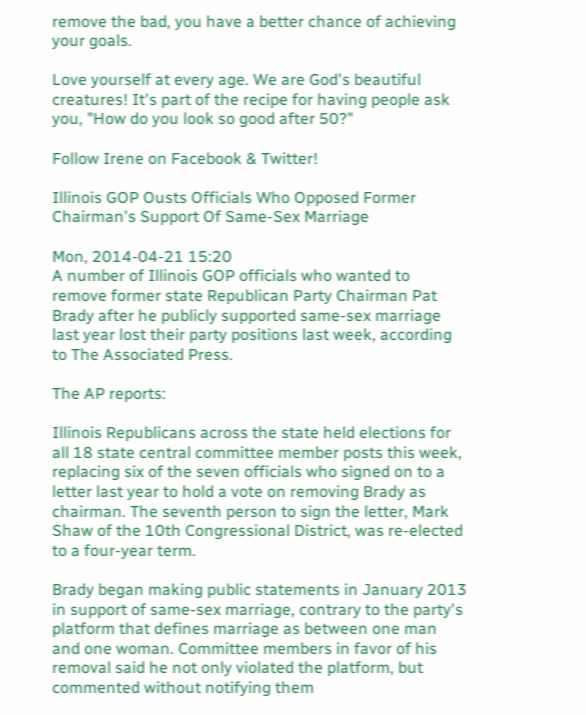remove the bad, you have a better chance of achieving your goals.

Love yourself at every age. We are God's beautiful creatures! It's part of the recipe for having people ask you, "How do you look so good after 50?"

Follow Irene on Facebook & Twitter!

Illinois GOP Ousts Officials Who Opposed Former Chairman's Support Of Same-Sex Marriage

Mon, 2014-04-21 15:20
A number of Illinois GOP officials who wanted to remove former state Republican Party Chairman Pat Brady after he publicly supported same-sex marriage last year lost their party positions last week, according to The Associated Press.

The AP reports:

Illinois Republicans across the state held elections for all 18 state central committee member posts this week, replacing six of the seven officials who signed on to a letter last year to hold a vote on removing Brady as chairman. The seventh person to sign the letter, Mark Shaw of the 10th Congressional District, was re-elected to a four-year term.

Brady began making public statements in January 2013 in support of same-sex marriage, contrary to the party's platform that defines marriage as between one man and one woman. Committee members in favor of his removal said he not only violated the platform, but commented without notifying them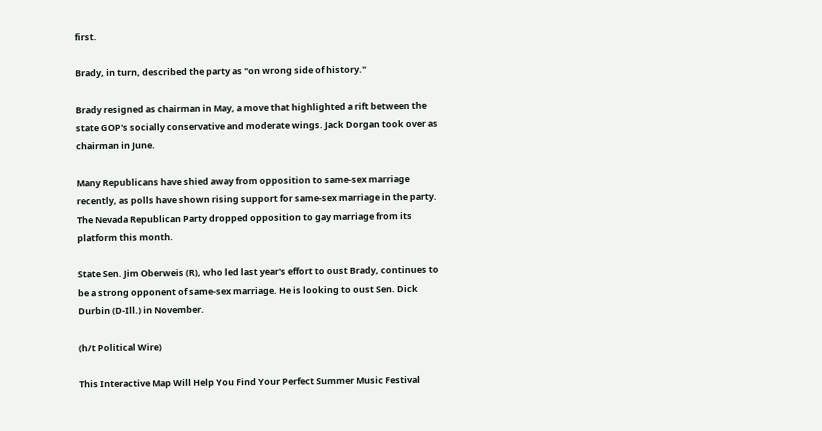first.

Brady, in turn, described the party as "on wrong side of history."

Brady resigned as chairman in May, a move that highlighted a rift between the state GOP's socially conservative and moderate wings. Jack Dorgan took over as chairman in June.

Many Republicans have shied away from opposition to same-sex marriage recently, as polls have shown rising support for same-sex marriage in the party. The Nevada Republican Party dropped opposition to gay marriage from its platform this month.

State Sen. Jim Oberweis (R), who led last year's effort to oust Brady, continues to be a strong opponent of same-sex marriage. He is looking to oust Sen. Dick Durbin (D-Ill.) in November.

(h/t Political Wire)

This Interactive Map Will Help You Find Your Perfect Summer Music Festival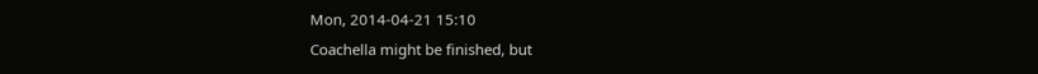Mon, 2014-04-21 15:10
Coachella might be finished, but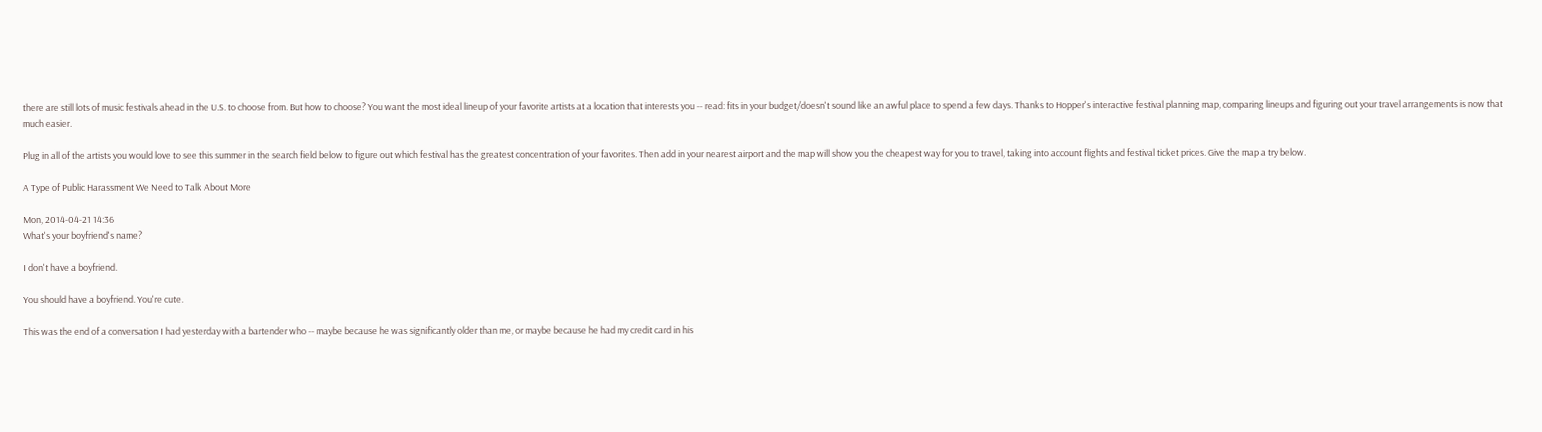there are still lots of music festivals ahead in the U.S. to choose from. But how to choose? You want the most ideal lineup of your favorite artists at a location that interests you -- read: fits in your budget/doesn't sound like an awful place to spend a few days. Thanks to Hopper's interactive festival planning map, comparing lineups and figuring out your travel arrangements is now that much easier.

Plug in all of the artists you would love to see this summer in the search field below to figure out which festival has the greatest concentration of your favorites. Then add in your nearest airport and the map will show you the cheapest way for you to travel, taking into account flights and festival ticket prices. Give the map a try below.

A Type of Public Harassment We Need to Talk About More

Mon, 2014-04-21 14:36
What's your boyfriend's name?

I don't have a boyfriend.

You should have a boyfriend. You're cute.

This was the end of a conversation I had yesterday with a bartender who -- maybe because he was significantly older than me, or maybe because he had my credit card in his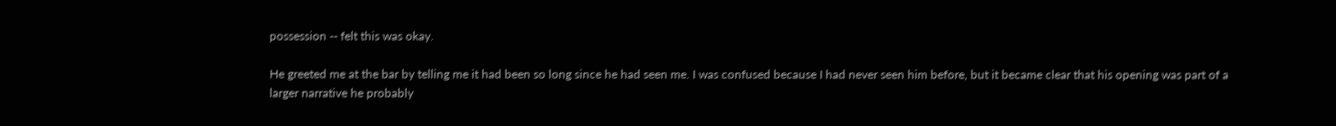possession -- felt this was okay.

He greeted me at the bar by telling me it had been so long since he had seen me. I was confused because I had never seen him before, but it became clear that his opening was part of a larger narrative he probably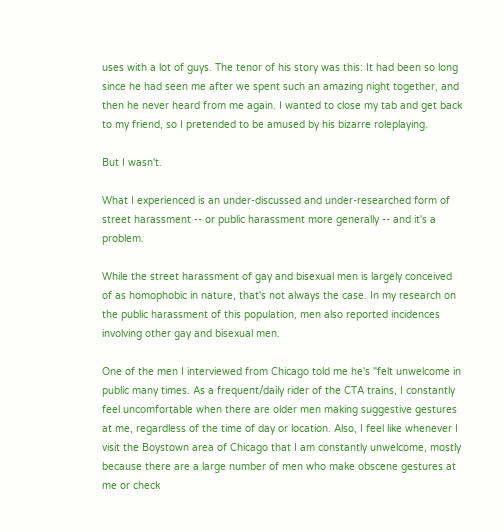uses with a lot of guys. The tenor of his story was this: It had been so long since he had seen me after we spent such an amazing night together, and then he never heard from me again. I wanted to close my tab and get back to my friend, so I pretended to be amused by his bizarre roleplaying.

But I wasn't.

What I experienced is an under-discussed and under-researched form of street harassment -- or public harassment more generally -- and it's a problem.

While the street harassment of gay and bisexual men is largely conceived of as homophobic in nature, that's not always the case. In my research on the public harassment of this population, men also reported incidences involving other gay and bisexual men.

One of the men I interviewed from Chicago told me he's "felt unwelcome in public many times. As a frequent/daily rider of the CTA trains, I constantly feel uncomfortable when there are older men making suggestive gestures at me, regardless of the time of day or location. Also, I feel like whenever I visit the Boystown area of Chicago that I am constantly unwelcome, mostly because there are a large number of men who make obscene gestures at me or check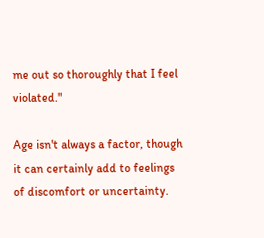me out so thoroughly that I feel violated."

Age isn't always a factor, though it can certainly add to feelings of discomfort or uncertainty.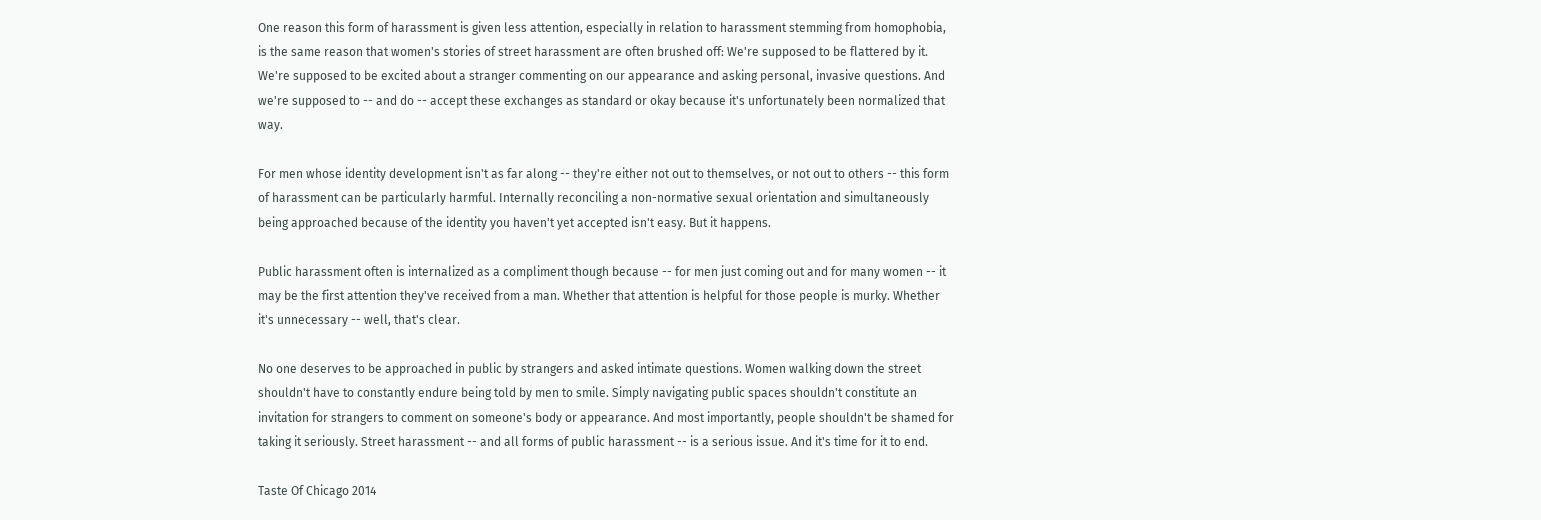One reason this form of harassment is given less attention, especially in relation to harassment stemming from homophobia, is the same reason that women's stories of street harassment are often brushed off: We're supposed to be flattered by it. We're supposed to be excited about a stranger commenting on our appearance and asking personal, invasive questions. And we're supposed to -- and do -- accept these exchanges as standard or okay because it's unfortunately been normalized that way.

For men whose identity development isn't as far along -- they're either not out to themselves, or not out to others -- this form of harassment can be particularly harmful. Internally reconciling a non-normative sexual orientation and simultaneously being approached because of the identity you haven't yet accepted isn't easy. But it happens.

Public harassment often is internalized as a compliment though because -- for men just coming out and for many women -- it may be the first attention they've received from a man. Whether that attention is helpful for those people is murky. Whether it's unnecessary -- well, that's clear.

No one deserves to be approached in public by strangers and asked intimate questions. Women walking down the street shouldn't have to constantly endure being told by men to smile. Simply navigating public spaces shouldn't constitute an invitation for strangers to comment on someone's body or appearance. And most importantly, people shouldn't be shamed for taking it seriously. Street harassment -- and all forms of public harassment -- is a serious issue. And it's time for it to end.

Taste Of Chicago 2014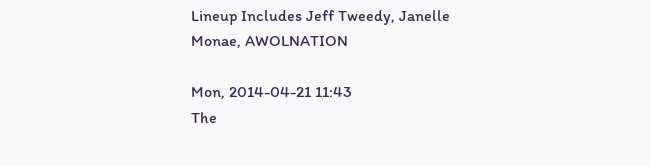Lineup Includes Jeff Tweedy, Janelle Monae, AWOLNATION

Mon, 2014-04-21 11:43
The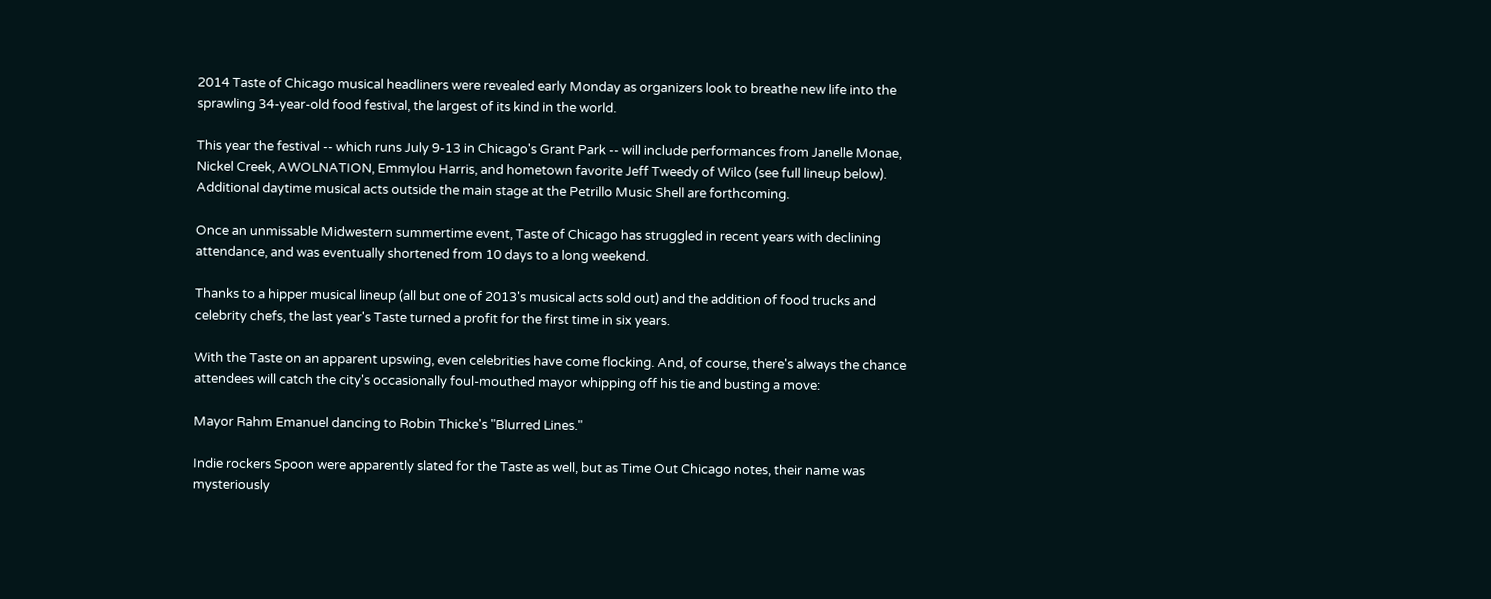2014 Taste of Chicago musical headliners were revealed early Monday as organizers look to breathe new life into the sprawling 34-year-old food festival, the largest of its kind in the world.

This year the festival -- which runs July 9-13 in Chicago's Grant Park -- will include performances from Janelle Monae, Nickel Creek, AWOLNATION, Emmylou Harris, and hometown favorite Jeff Tweedy of Wilco (see full lineup below). Additional daytime musical acts outside the main stage at the Petrillo Music Shell are forthcoming.

Once an unmissable Midwestern summertime event, Taste of Chicago has struggled in recent years with declining attendance, and was eventually shortened from 10 days to a long weekend.

Thanks to a hipper musical lineup (all but one of 2013's musical acts sold out) and the addition of food trucks and celebrity chefs, the last year's Taste turned a profit for the first time in six years.

With the Taste on an apparent upswing, even celebrities have come flocking. And, of course, there's always the chance attendees will catch the city's occasionally foul-mouthed mayor whipping off his tie and busting a move:

Mayor Rahm Emanuel dancing to Robin Thicke's "Blurred Lines."

Indie rockers Spoon were apparently slated for the Taste as well, but as Time Out Chicago notes, their name was mysteriously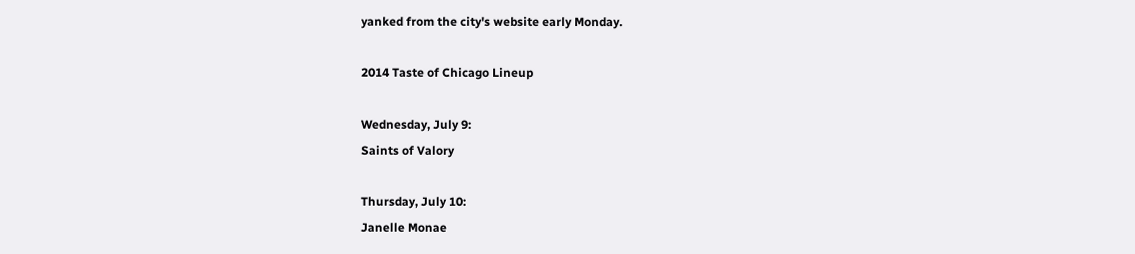yanked from the city's website early Monday.

2014 Taste of Chicago Lineup

Wednesday, July 9:
Saints of Valory

Thursday, July 10:
Janelle Monae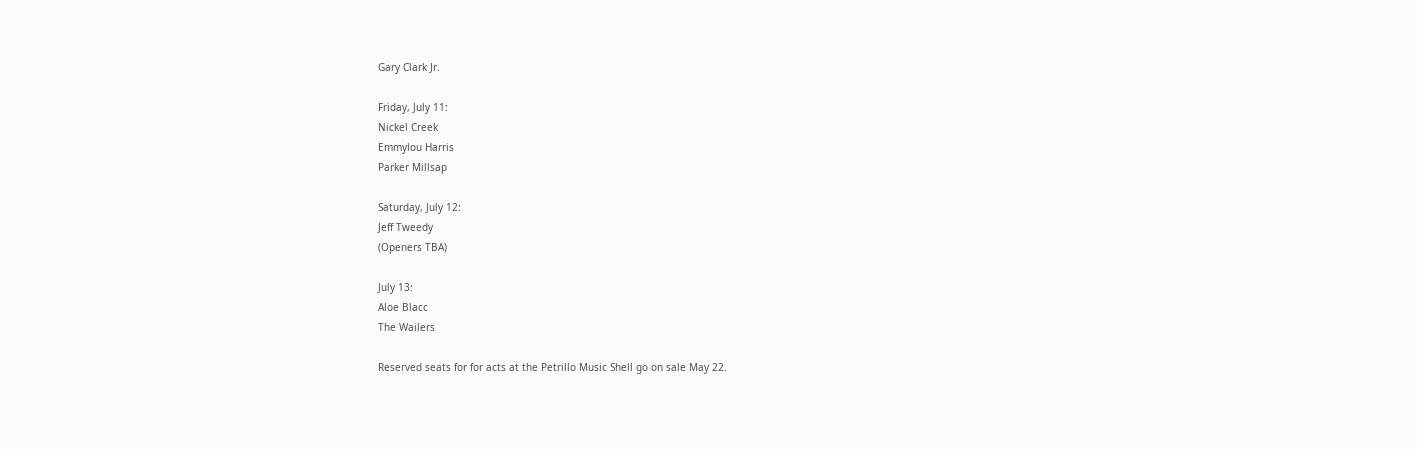Gary Clark Jr.

Friday, July 11:
Nickel Creek
Emmylou Harris
Parker Millsap

Saturday, July 12:
Jeff Tweedy
(Openers TBA)

July 13:
Aloe Blacc
The Wailers

Reserved seats for for acts at the Petrillo Music Shell go on sale May 22.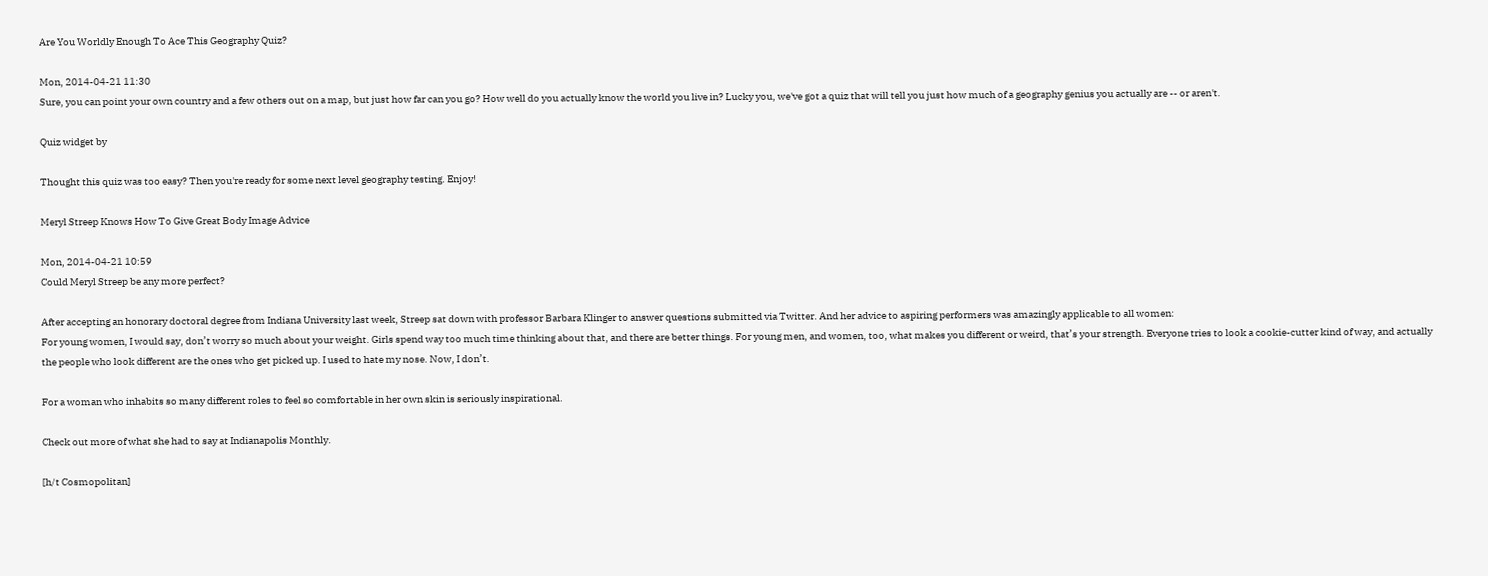Are You Worldly Enough To Ace This Geography Quiz?

Mon, 2014-04-21 11:30
Sure, you can point your own country and a few others out on a map, but just how far can you go? How well do you actually know the world you live in? Lucky you, we've got a quiz that will tell you just how much of a geography genius you actually are -- or aren't.

Quiz widget by

Thought this quiz was too easy? Then you're ready for some next level geography testing. Enjoy!

Meryl Streep Knows How To Give Great Body Image Advice

Mon, 2014-04-21 10:59
Could Meryl Streep be any more perfect?

After accepting an honorary doctoral degree from Indiana University last week, Streep sat down with professor Barbara Klinger to answer questions submitted via Twitter. And her advice to aspiring performers was amazingly applicable to all women:
For young women, I would say, don’t worry so much about your weight. Girls spend way too much time thinking about that, and there are better things. For young men, and women, too, what makes you different or weird, that’s your strength. Everyone tries to look a cookie-cutter kind of way, and actually the people who look different are the ones who get picked up. I used to hate my nose. Now, I don’t.

For a woman who inhabits so many different roles to feel so comfortable in her own skin is seriously inspirational.

Check out more of what she had to say at Indianapolis Monthly.

[h/t Cosmopolitan]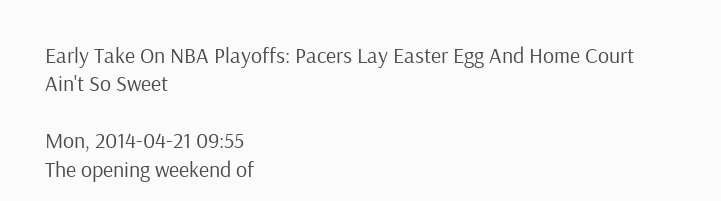Early Take On NBA Playoffs: Pacers Lay Easter Egg And Home Court Ain't So Sweet

Mon, 2014-04-21 09:55
The opening weekend of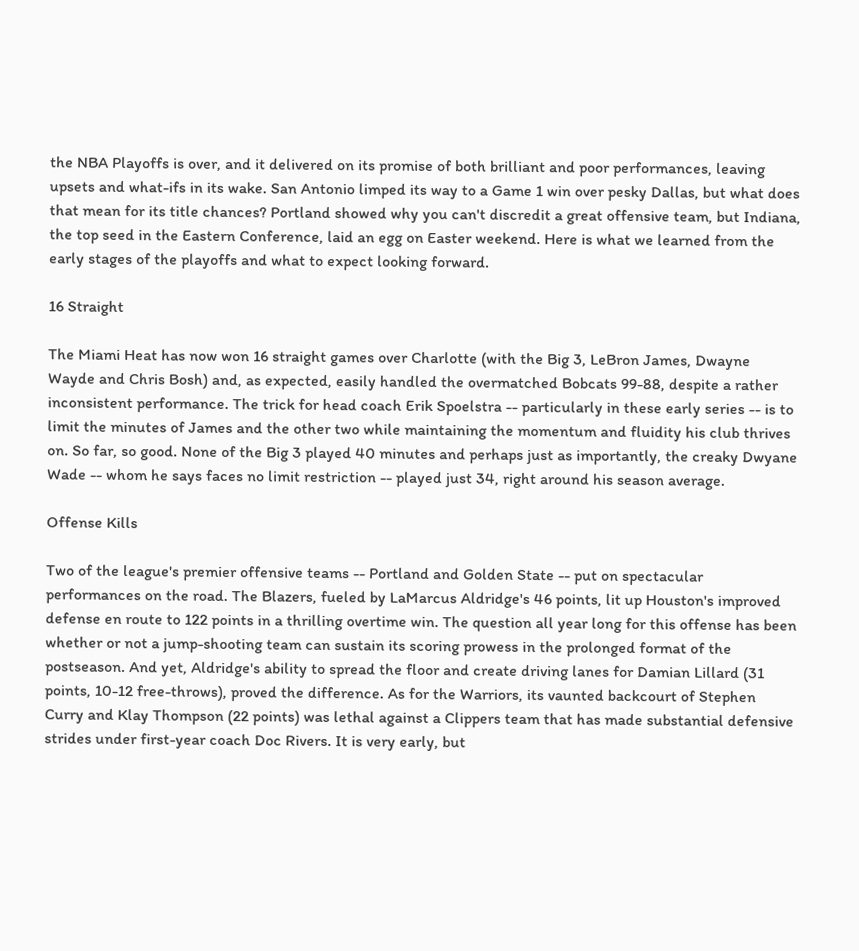the NBA Playoffs is over, and it delivered on its promise of both brilliant and poor performances, leaving upsets and what-ifs in its wake. San Antonio limped its way to a Game 1 win over pesky Dallas, but what does that mean for its title chances? Portland showed why you can't discredit a great offensive team, but Indiana, the top seed in the Eastern Conference, laid an egg on Easter weekend. Here is what we learned from the early stages of the playoffs and what to expect looking forward.

16 Straight

The Miami Heat has now won 16 straight games over Charlotte (with the Big 3, LeBron James, Dwayne Wayde and Chris Bosh) and, as expected, easily handled the overmatched Bobcats 99-88, despite a rather inconsistent performance. The trick for head coach Erik Spoelstra -- particularly in these early series -- is to limit the minutes of James and the other two while maintaining the momentum and fluidity his club thrives on. So far, so good. None of the Big 3 played 40 minutes and perhaps just as importantly, the creaky Dwyane Wade -- whom he says faces no limit restriction -- played just 34, right around his season average.

Offense Kills

Two of the league's premier offensive teams -- Portland and Golden State -- put on spectacular performances on the road. The Blazers, fueled by LaMarcus Aldridge's 46 points, lit up Houston's improved defense en route to 122 points in a thrilling overtime win. The question all year long for this offense has been whether or not a jump-shooting team can sustain its scoring prowess in the prolonged format of the postseason. And yet, Aldridge's ability to spread the floor and create driving lanes for Damian Lillard (31 points, 10-12 free-throws), proved the difference. As for the Warriors, its vaunted backcourt of Stephen Curry and Klay Thompson (22 points) was lethal against a Clippers team that has made substantial defensive strides under first-year coach Doc Rivers. It is very early, but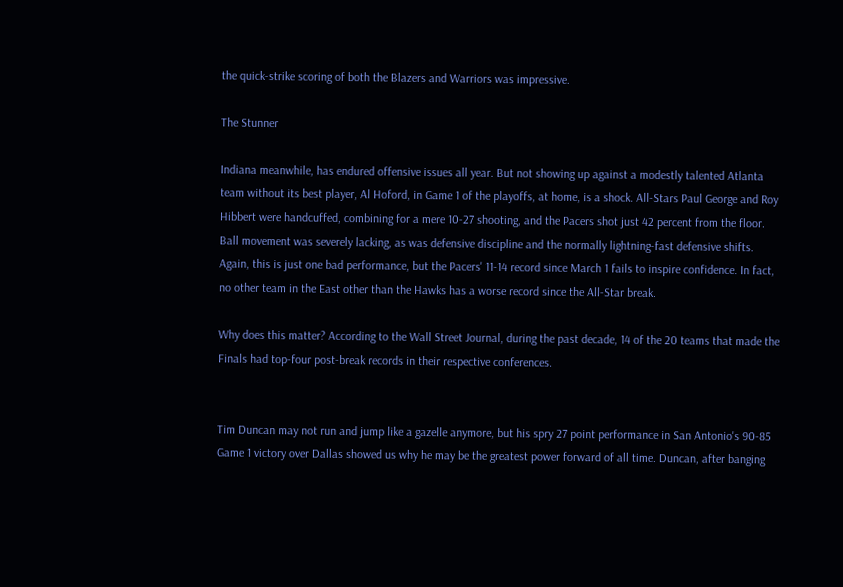the quick-strike scoring of both the Blazers and Warriors was impressive.

The Stunner

Indiana meanwhile, has endured offensive issues all year. But not showing up against a modestly talented Atlanta team without its best player, Al Hoford, in Game 1 of the playoffs, at home, is a shock. All-Stars Paul George and Roy Hibbert were handcuffed, combining for a mere 10-27 shooting, and the Pacers shot just 42 percent from the floor. Ball movement was severely lacking, as was defensive discipline and the normally lightning-fast defensive shifts. Again, this is just one bad performance, but the Pacers' 11-14 record since March 1 fails to inspire confidence. In fact, no other team in the East other than the Hawks has a worse record since the All-Star break.

Why does this matter? According to the Wall Street Journal, during the past decade, 14 of the 20 teams that made the Finals had top-four post-break records in their respective conferences.


Tim Duncan may not run and jump like a gazelle anymore, but his spry 27 point performance in San Antonio's 90-85 Game 1 victory over Dallas showed us why he may be the greatest power forward of all time. Duncan, after banging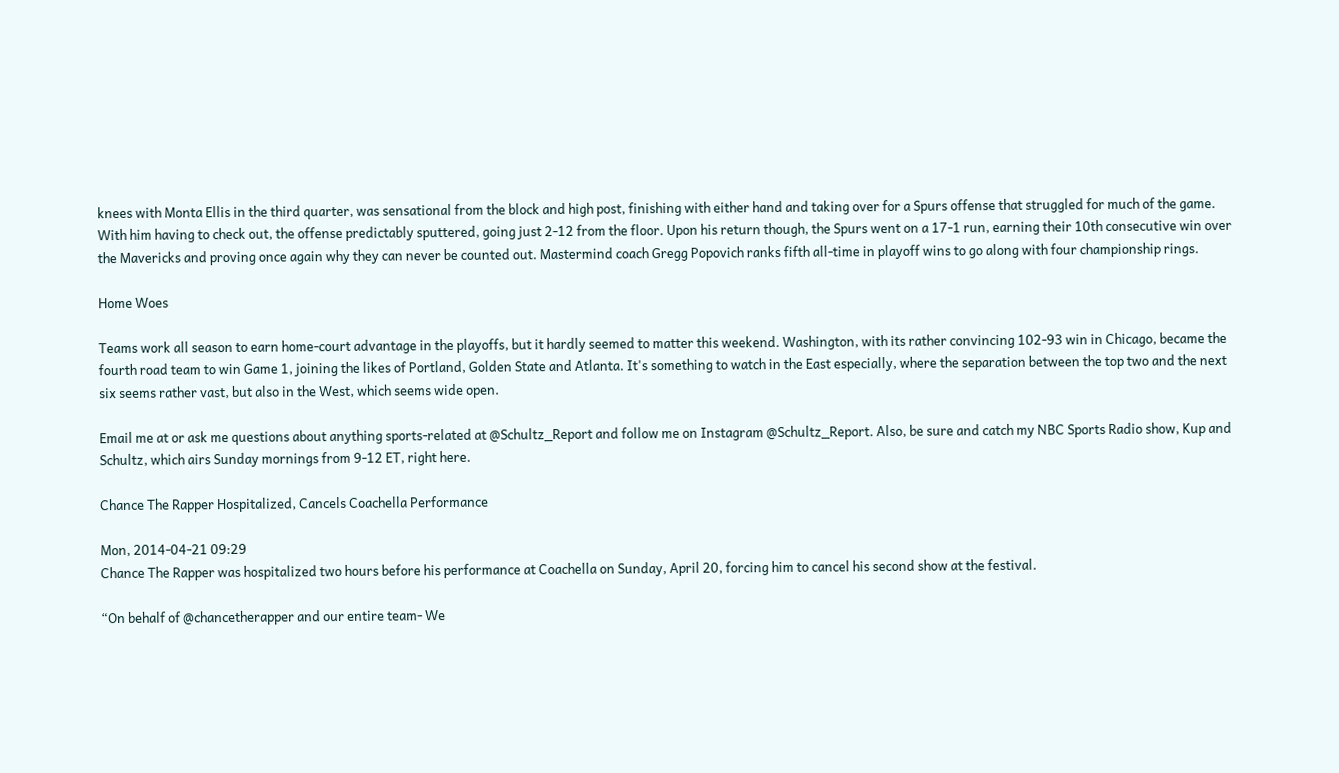knees with Monta Ellis in the third quarter, was sensational from the block and high post, finishing with either hand and taking over for a Spurs offense that struggled for much of the game. With him having to check out, the offense predictably sputtered, going just 2-12 from the floor. Upon his return though, the Spurs went on a 17-1 run, earning their 10th consecutive win over the Mavericks and proving once again why they can never be counted out. Mastermind coach Gregg Popovich ranks fifth all-time in playoff wins to go along with four championship rings.

Home Woes

Teams work all season to earn home-court advantage in the playoffs, but it hardly seemed to matter this weekend. Washington, with its rather convincing 102-93 win in Chicago, became the fourth road team to win Game 1, joining the likes of Portland, Golden State and Atlanta. It's something to watch in the East especially, where the separation between the top two and the next six seems rather vast, but also in the West, which seems wide open.

Email me at or ask me questions about anything sports-related at @Schultz_Report and follow me on Instagram @Schultz_Report. Also, be sure and catch my NBC Sports Radio show, Kup and Schultz, which airs Sunday mornings from 9-12 ET, right here.

Chance The Rapper Hospitalized, Cancels Coachella Performance

Mon, 2014-04-21 09:29
Chance The Rapper was hospitalized two hours before his performance at Coachella on Sunday, April 20, forcing him to cancel his second show at the festival.

“On behalf of @chancetherapper and our entire team- We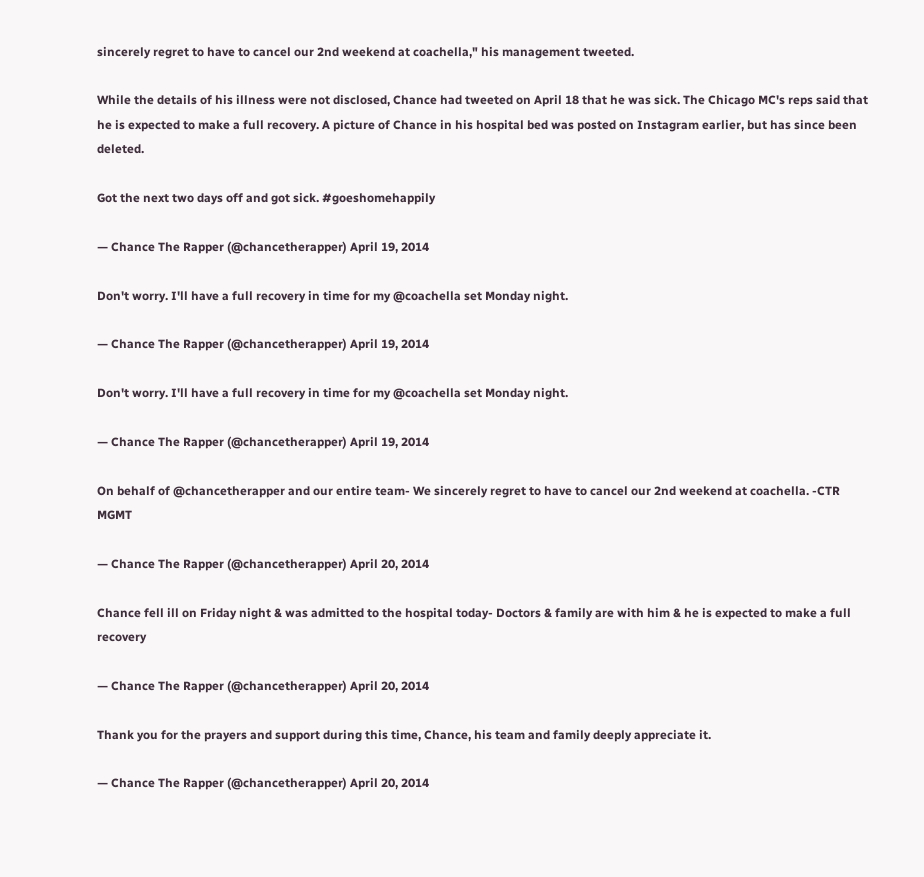sincerely regret to have to cancel our 2nd weekend at coachella," his management tweeted.

While the details of his illness were not disclosed, Chance had tweeted on April 18 that he was sick. The Chicago MC's reps said that he is expected to make a full recovery. A picture of Chance in his hospital bed was posted on Instagram earlier, but has since been deleted.

Got the next two days off and got sick. #goeshomehappily

— Chance The Rapper (@chancetherapper) April 19, 2014

Don't worry. I'll have a full recovery in time for my @coachella set Monday night.

— Chance The Rapper (@chancetherapper) April 19, 2014

Don't worry. I'll have a full recovery in time for my @coachella set Monday night.

— Chance The Rapper (@chancetherapper) April 19, 2014

On behalf of @chancetherapper and our entire team- We sincerely regret to have to cancel our 2nd weekend at coachella. -CTR MGMT

— Chance The Rapper (@chancetherapper) April 20, 2014

Chance fell ill on Friday night & was admitted to the hospital today- Doctors & family are with him & he is expected to make a full recovery

— Chance The Rapper (@chancetherapper) April 20, 2014

Thank you for the prayers and support during this time, Chance, his team and family deeply appreciate it.

— Chance The Rapper (@chancetherapper) April 20, 2014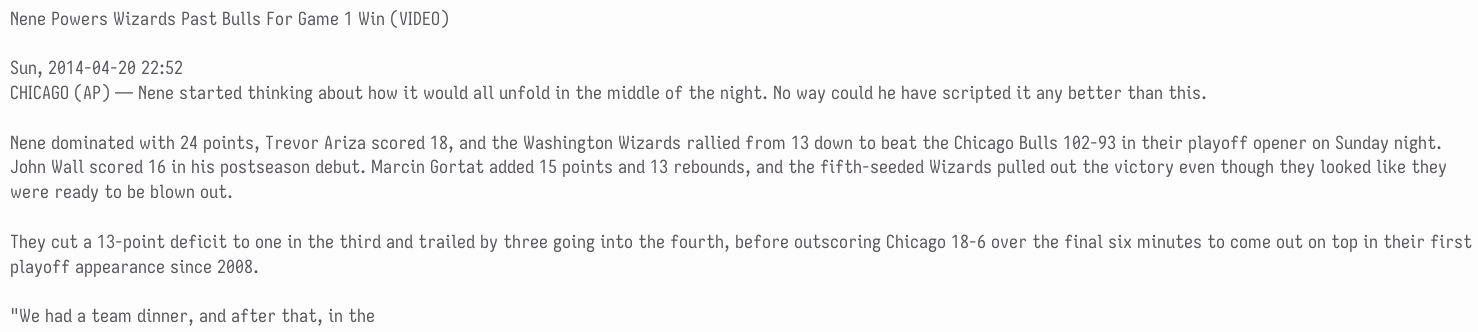Nene Powers Wizards Past Bulls For Game 1 Win (VIDEO)

Sun, 2014-04-20 22:52
CHICAGO (AP) — Nene started thinking about how it would all unfold in the middle of the night. No way could he have scripted it any better than this.

Nene dominated with 24 points, Trevor Ariza scored 18, and the Washington Wizards rallied from 13 down to beat the Chicago Bulls 102-93 in their playoff opener on Sunday night. John Wall scored 16 in his postseason debut. Marcin Gortat added 15 points and 13 rebounds, and the fifth-seeded Wizards pulled out the victory even though they looked like they were ready to be blown out.

They cut a 13-point deficit to one in the third and trailed by three going into the fourth, before outscoring Chicago 18-6 over the final six minutes to come out on top in their first playoff appearance since 2008.

"We had a team dinner, and after that, in the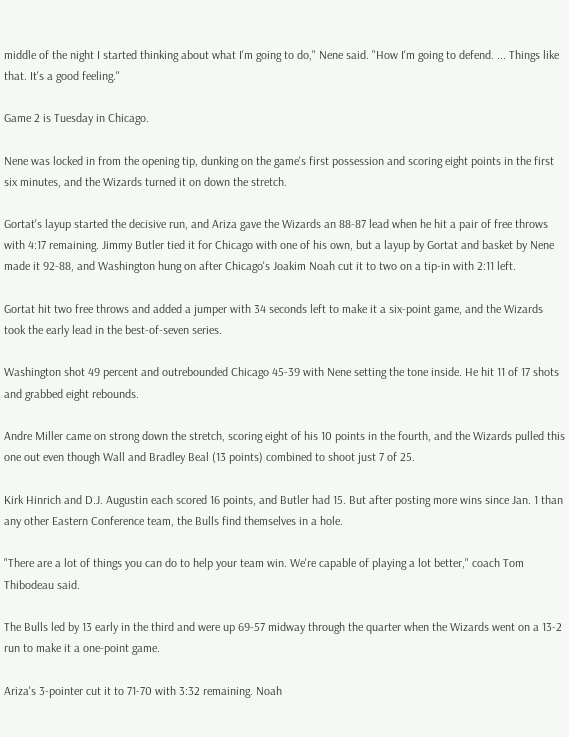middle of the night I started thinking about what I'm going to do," Nene said. "How I'm going to defend. ... Things like that. It's a good feeling."

Game 2 is Tuesday in Chicago.

Nene was locked in from the opening tip, dunking on the game's first possession and scoring eight points in the first six minutes, and the Wizards turned it on down the stretch.

Gortat's layup started the decisive run, and Ariza gave the Wizards an 88-87 lead when he hit a pair of free throws with 4:17 remaining. Jimmy Butler tied it for Chicago with one of his own, but a layup by Gortat and basket by Nene made it 92-88, and Washington hung on after Chicago's Joakim Noah cut it to two on a tip-in with 2:11 left.

Gortat hit two free throws and added a jumper with 34 seconds left to make it a six-point game, and the Wizards took the early lead in the best-of-seven series.

Washington shot 49 percent and outrebounded Chicago 45-39 with Nene setting the tone inside. He hit 11 of 17 shots and grabbed eight rebounds.

Andre Miller came on strong down the stretch, scoring eight of his 10 points in the fourth, and the Wizards pulled this one out even though Wall and Bradley Beal (13 points) combined to shoot just 7 of 25.

Kirk Hinrich and D.J. Augustin each scored 16 points, and Butler had 15. But after posting more wins since Jan. 1 than any other Eastern Conference team, the Bulls find themselves in a hole.

"There are a lot of things you can do to help your team win. We're capable of playing a lot better," coach Tom Thibodeau said.

The Bulls led by 13 early in the third and were up 69-57 midway through the quarter when the Wizards went on a 13-2 run to make it a one-point game.

Ariza's 3-pointer cut it to 71-70 with 3:32 remaining. Noah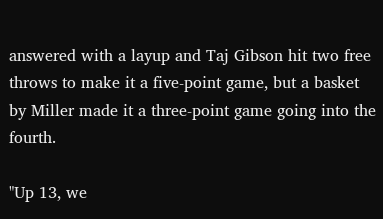answered with a layup and Taj Gibson hit two free throws to make it a five-point game, but a basket by Miller made it a three-point game going into the fourth.

"Up 13, we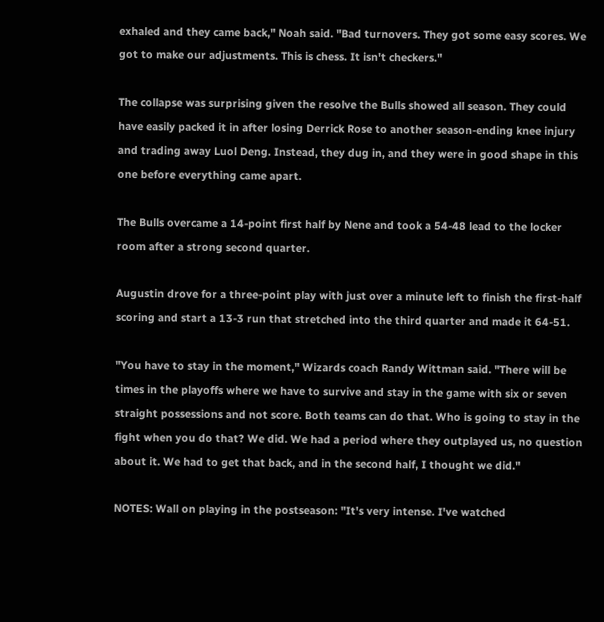exhaled and they came back," Noah said. "Bad turnovers. They got some easy scores. We got to make our adjustments. This is chess. It isn't checkers."

The collapse was surprising given the resolve the Bulls showed all season. They could have easily packed it in after losing Derrick Rose to another season-ending knee injury and trading away Luol Deng. Instead, they dug in, and they were in good shape in this one before everything came apart.

The Bulls overcame a 14-point first half by Nene and took a 54-48 lead to the locker room after a strong second quarter.

Augustin drove for a three-point play with just over a minute left to finish the first-half scoring and start a 13-3 run that stretched into the third quarter and made it 64-51.

"You have to stay in the moment," Wizards coach Randy Wittman said. "There will be times in the playoffs where we have to survive and stay in the game with six or seven straight possessions and not score. Both teams can do that. Who is going to stay in the fight when you do that? We did. We had a period where they outplayed us, no question about it. We had to get that back, and in the second half, I thought we did."

NOTES: Wall on playing in the postseason: "It's very intense. I've watched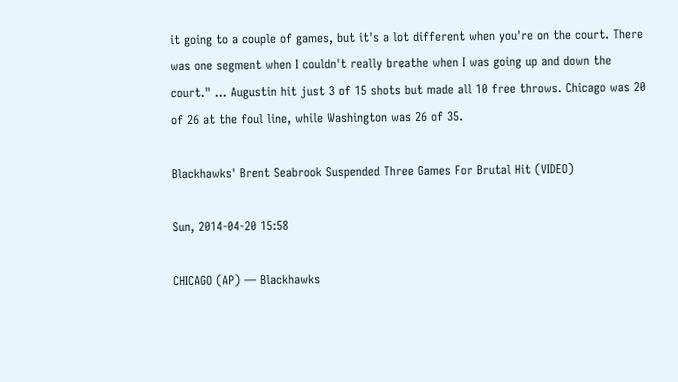it going to a couple of games, but it's a lot different when you're on the court. There was one segment when I couldn't really breathe when I was going up and down the court." ... Augustin hit just 3 of 15 shots but made all 10 free throws. Chicago was 20 of 26 at the foul line, while Washington was 26 of 35.

Blackhawks' Brent Seabrook Suspended Three Games For Brutal Hit (VIDEO)

Sun, 2014-04-20 15:58

CHICAGO (AP) — Blackhawks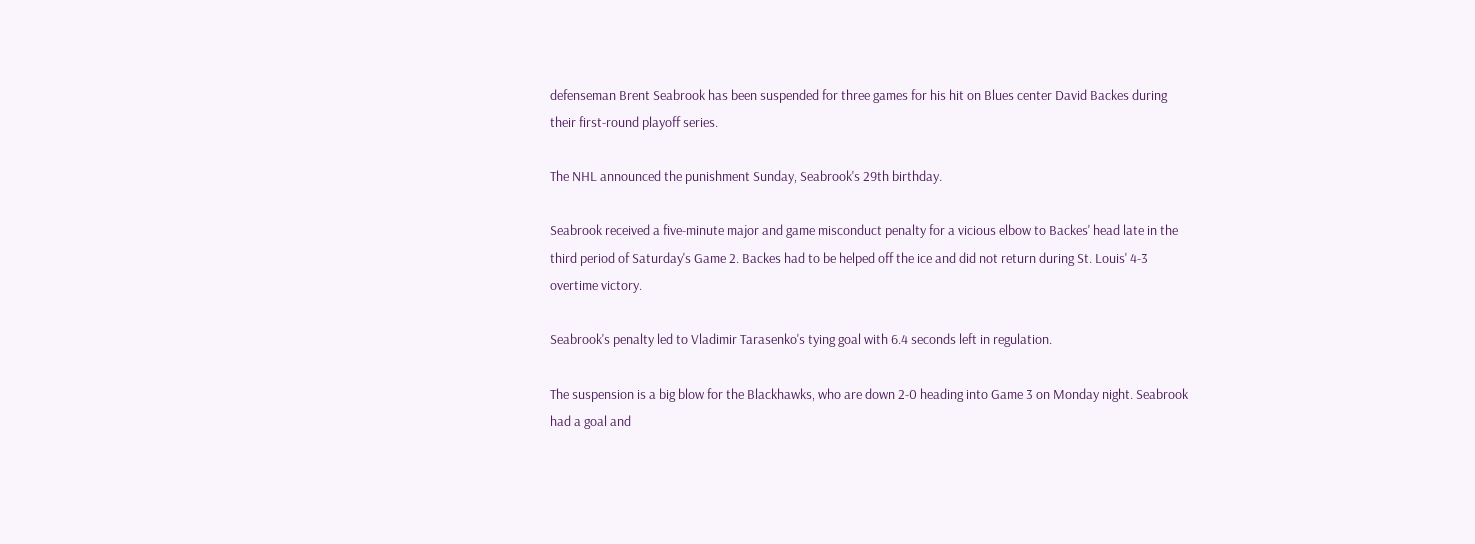defenseman Brent Seabrook has been suspended for three games for his hit on Blues center David Backes during their first-round playoff series.

The NHL announced the punishment Sunday, Seabrook's 29th birthday.

Seabrook received a five-minute major and game misconduct penalty for a vicious elbow to Backes' head late in the third period of Saturday's Game 2. Backes had to be helped off the ice and did not return during St. Louis' 4-3 overtime victory.

Seabrook's penalty led to Vladimir Tarasenko's tying goal with 6.4 seconds left in regulation.

The suspension is a big blow for the Blackhawks, who are down 2-0 heading into Game 3 on Monday night. Seabrook had a goal and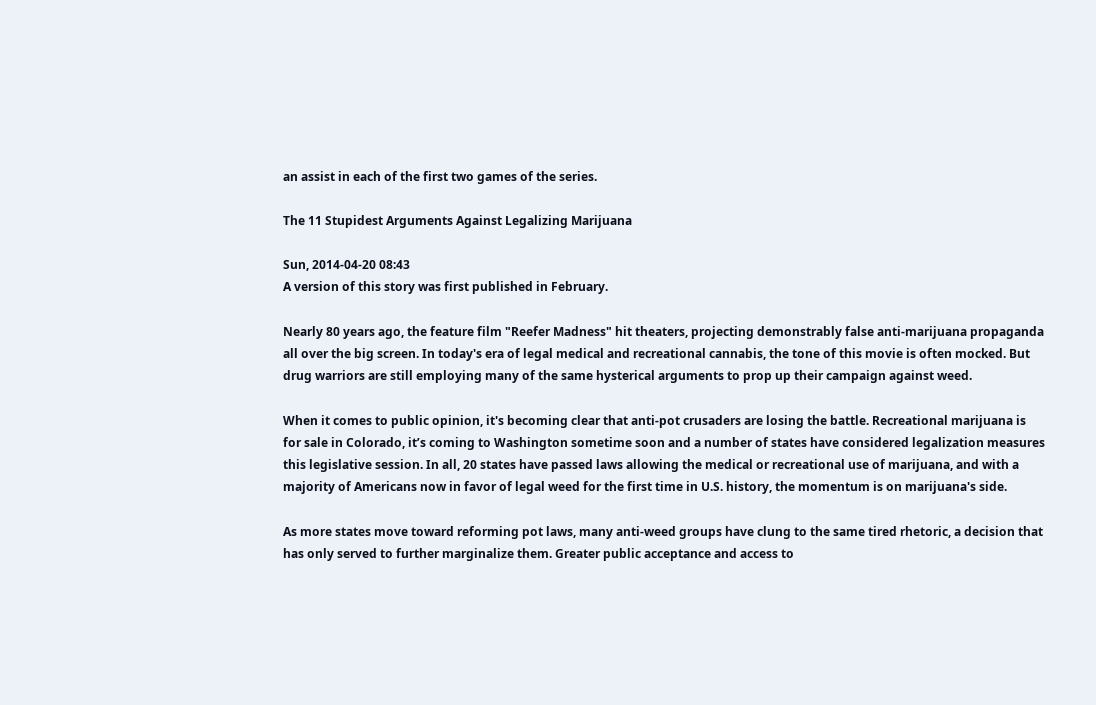an assist in each of the first two games of the series.

The 11 Stupidest Arguments Against Legalizing Marijuana

Sun, 2014-04-20 08:43
A version of this story was first published in February.

Nearly 80 years ago, the feature film "Reefer Madness" hit theaters, projecting demonstrably false anti-marijuana propaganda all over the big screen. In today's era of legal medical and recreational cannabis, the tone of this movie is often mocked. But drug warriors are still employing many of the same hysterical arguments to prop up their campaign against weed.

When it comes to public opinion, it's becoming clear that anti-pot crusaders are losing the battle. Recreational marijuana is for sale in Colorado, it’s coming to Washington sometime soon and a number of states have considered legalization measures this legislative session. In all, 20 states have passed laws allowing the medical or recreational use of marijuana, and with a majority of Americans now in favor of legal weed for the first time in U.S. history, the momentum is on marijuana's side.

As more states move toward reforming pot laws, many anti-weed groups have clung to the same tired rhetoric, a decision that has only served to further marginalize them. Greater public acceptance and access to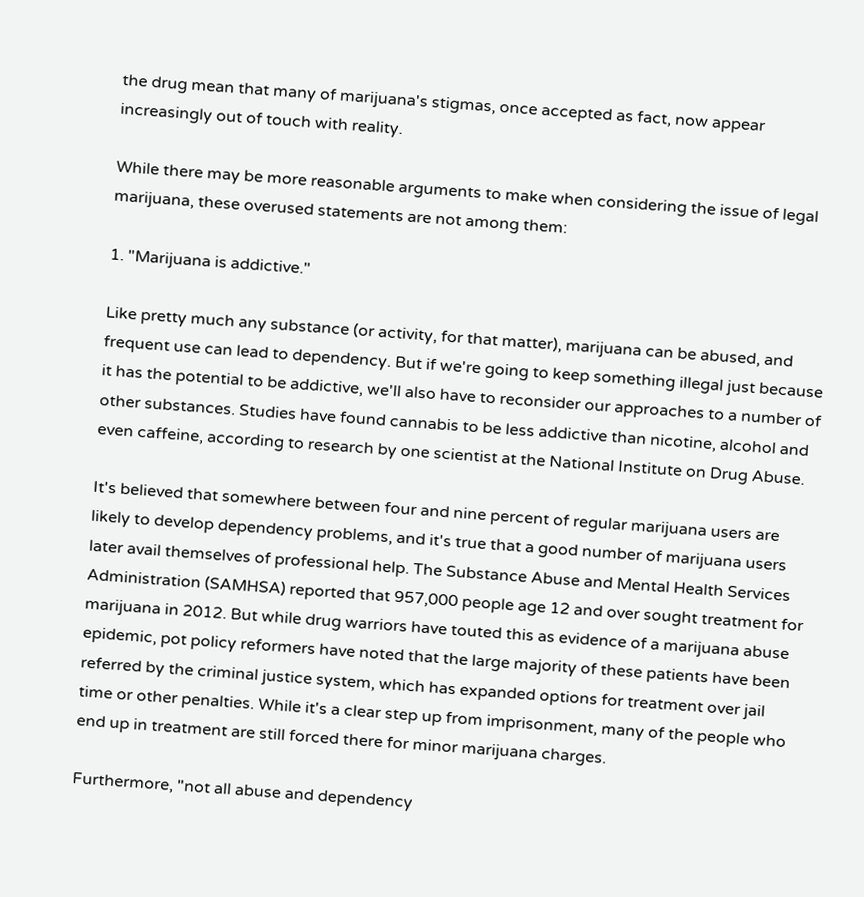the drug mean that many of marijuana's stigmas, once accepted as fact, now appear increasingly out of touch with reality.

While there may be more reasonable arguments to make when considering the issue of legal marijuana, these overused statements are not among them:

1. "Marijuana is addictive."

Like pretty much any substance (or activity, for that matter), marijuana can be abused, and frequent use can lead to dependency. But if we're going to keep something illegal just because it has the potential to be addictive, we'll also have to reconsider our approaches to a number of other substances. Studies have found cannabis to be less addictive than nicotine, alcohol and even caffeine, according to research by one scientist at the National Institute on Drug Abuse.

It's believed that somewhere between four and nine percent of regular marijuana users are likely to develop dependency problems, and it's true that a good number of marijuana users later avail themselves of professional help. The Substance Abuse and Mental Health Services Administration (SAMHSA) reported that 957,000 people age 12 and over sought treatment for marijuana in 2012. But while drug warriors have touted this as evidence of a marijuana abuse epidemic, pot policy reformers have noted that the large majority of these patients have been referred by the criminal justice system, which has expanded options for treatment over jail time or other penalties. While it's a clear step up from imprisonment, many of the people who end up in treatment are still forced there for minor marijuana charges.

Furthermore, "not all abuse and dependency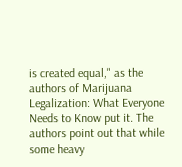is created equal," as the authors of Marijuana Legalization: What Everyone Needs to Know put it. The authors point out that while some heavy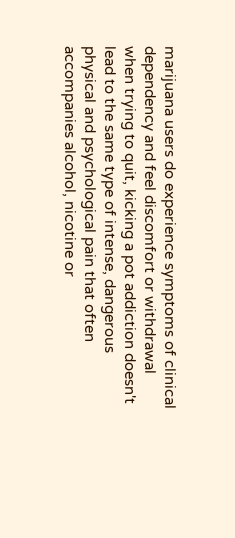marijuana users do experience symptoms of clinical dependency and feel discomfort or withdrawal when trying to quit, kicking a pot addiction doesn't lead to the same type of intense, dangerous physical and psychological pain that often accompanies alcohol, nicotine or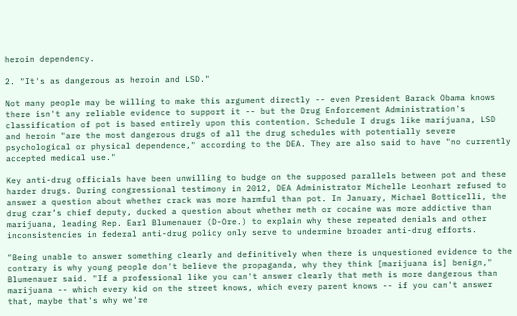heroin dependency.

2. "It's as dangerous as heroin and LSD."

Not many people may be willing to make this argument directly -- even President Barack Obama knows there isn't any reliable evidence to support it -- but the Drug Enforcement Administration's classification of pot is based entirely upon this contention. Schedule I drugs like marijuana, LSD and heroin "are the most dangerous drugs of all the drug schedules with potentially severe psychological or physical dependence," according to the DEA. They are also said to have "no currently accepted medical use."

Key anti-drug officials have been unwilling to budge on the supposed parallels between pot and these harder drugs. During congressional testimony in 2012, DEA Administrator Michelle Leonhart refused to answer a question about whether crack was more harmful than pot. In January, Michael Botticelli, the drug czar’s chief deputy, ducked a question about whether meth or cocaine was more addictive than marijuana, leading Rep. Earl Blumenauer (D-Ore.) to explain why these repeated denials and other inconsistencies in federal anti-drug policy only serve to undermine broader anti-drug efforts.

"Being unable to answer something clearly and definitively when there is unquestioned evidence to the contrary is why young people don't believe the propaganda, why they think [marijuana is] benign," Blumenauer said. "If a professional like you can't answer clearly that meth is more dangerous than marijuana -- which every kid on the street knows, which every parent knows -- if you can't answer that, maybe that's why we're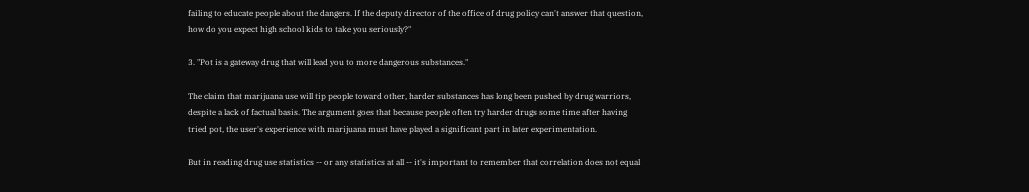failing to educate people about the dangers. If the deputy director of the office of drug policy can't answer that question, how do you expect high school kids to take you seriously?"

3. "Pot is a gateway drug that will lead you to more dangerous substances."

The claim that marijuana use will tip people toward other, harder substances has long been pushed by drug warriors, despite a lack of factual basis. The argument goes that because people often try harder drugs some time after having tried pot, the user's experience with marijuana must have played a significant part in later experimentation.

But in reading drug use statistics -- or any statistics at all -- it's important to remember that correlation does not equal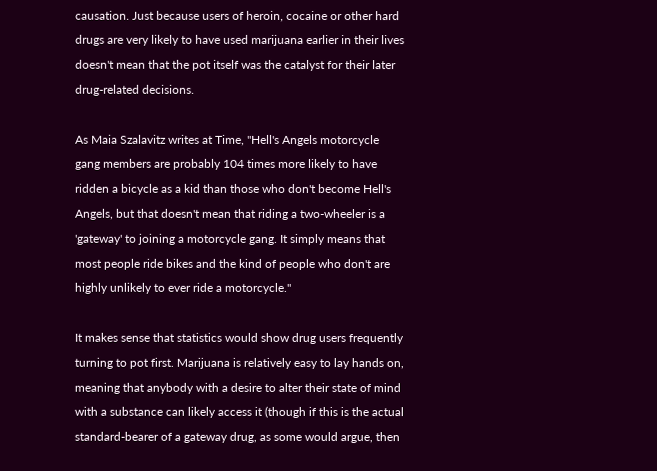causation. Just because users of heroin, cocaine or other hard drugs are very likely to have used marijuana earlier in their lives doesn't mean that the pot itself was the catalyst for their later drug-related decisions.

As Maia Szalavitz writes at Time, "Hell's Angels motorcycle gang members are probably 104 times more likely to have ridden a bicycle as a kid than those who don't become Hell's Angels, but that doesn't mean that riding a two-wheeler is a 'gateway' to joining a motorcycle gang. It simply means that most people ride bikes and the kind of people who don't are highly unlikely to ever ride a motorcycle."

It makes sense that statistics would show drug users frequently turning to pot first. Marijuana is relatively easy to lay hands on, meaning that anybody with a desire to alter their state of mind with a substance can likely access it (though if this is the actual standard-bearer of a gateway drug, as some would argue, then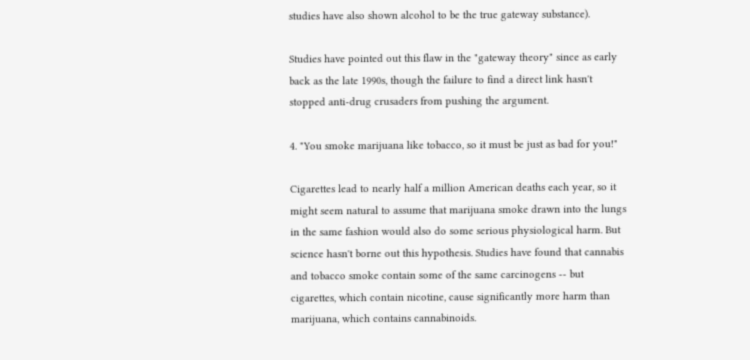studies have also shown alcohol to be the true gateway substance).

Studies have pointed out this flaw in the "gateway theory" since as early back as the late 1990s, though the failure to find a direct link hasn't stopped anti-drug crusaders from pushing the argument.

4. "You smoke marijuana like tobacco, so it must be just as bad for you!"

Cigarettes lead to nearly half a million American deaths each year, so it might seem natural to assume that marijuana smoke drawn into the lungs in the same fashion would also do some serious physiological harm. But science hasn't borne out this hypothesis. Studies have found that cannabis and tobacco smoke contain some of the same carcinogens -- but cigarettes, which contain nicotine, cause significantly more harm than marijuana, which contains cannabinoids.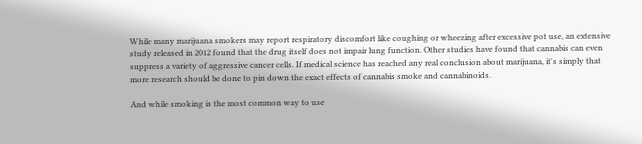While many marijuana smokers may report respiratory discomfort like coughing or wheezing after excessive pot use, an extensive study released in 2012 found that the drug itself does not impair lung function. Other studies have found that cannabis can even suppress a variety of aggressive cancer cells. If medical science has reached any real conclusion about marijuana, it's simply that more research should be done to pin down the exact effects of cannabis smoke and cannabinoids.

And while smoking is the most common way to use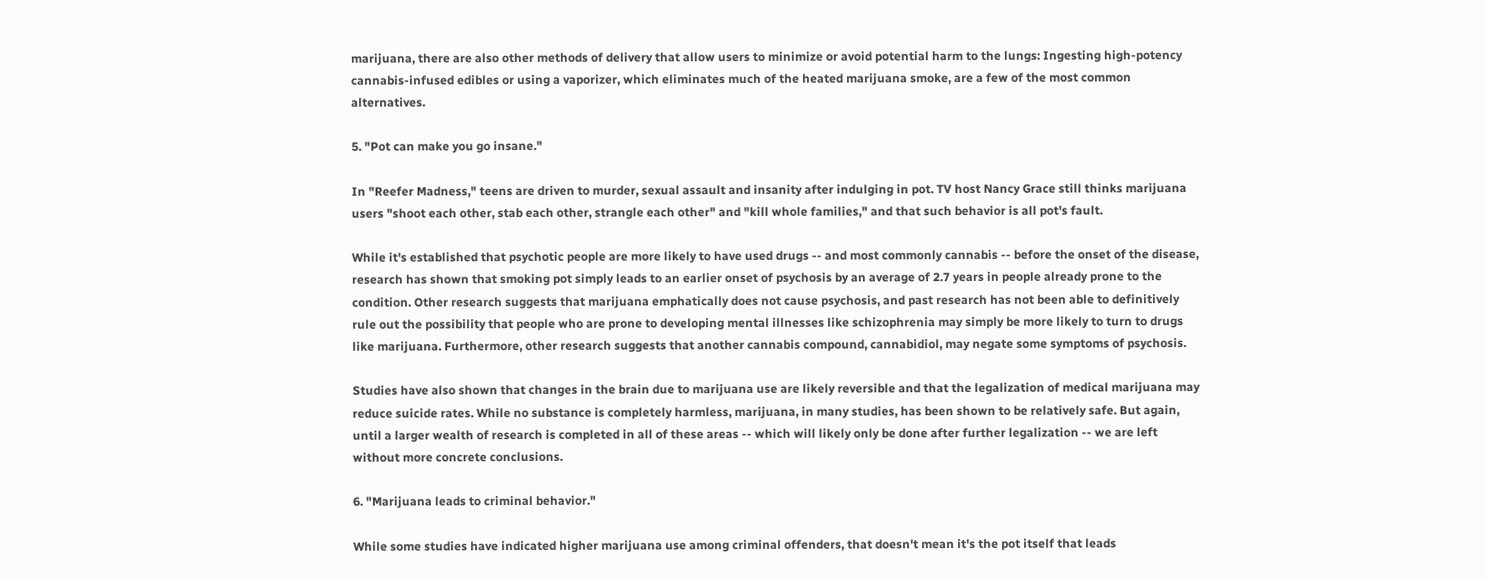marijuana, there are also other methods of delivery that allow users to minimize or avoid potential harm to the lungs: Ingesting high-potency cannabis-infused edibles or using a vaporizer, which eliminates much of the heated marijuana smoke, are a few of the most common alternatives.

5. "Pot can make you go insane."

In "Reefer Madness," teens are driven to murder, sexual assault and insanity after indulging in pot. TV host Nancy Grace still thinks marijuana users "shoot each other, stab each other, strangle each other" and "kill whole families," and that such behavior is all pot's fault.

While it's established that psychotic people are more likely to have used drugs -- and most commonly cannabis -- before the onset of the disease, research has shown that smoking pot simply leads to an earlier onset of psychosis by an average of 2.7 years in people already prone to the condition. Other research suggests that marijuana emphatically does not cause psychosis, and past research has not been able to definitively rule out the possibility that people who are prone to developing mental illnesses like schizophrenia may simply be more likely to turn to drugs like marijuana. Furthermore, other research suggests that another cannabis compound, cannabidiol, may negate some symptoms of psychosis.

Studies have also shown that changes in the brain due to marijuana use are likely reversible and that the legalization of medical marijuana may reduce suicide rates. While no substance is completely harmless, marijuana, in many studies, has been shown to be relatively safe. But again, until a larger wealth of research is completed in all of these areas -- which will likely only be done after further legalization -- we are left without more concrete conclusions.

6. "Marijuana leads to criminal behavior."

While some studies have indicated higher marijuana use among criminal offenders, that doesn't mean it's the pot itself that leads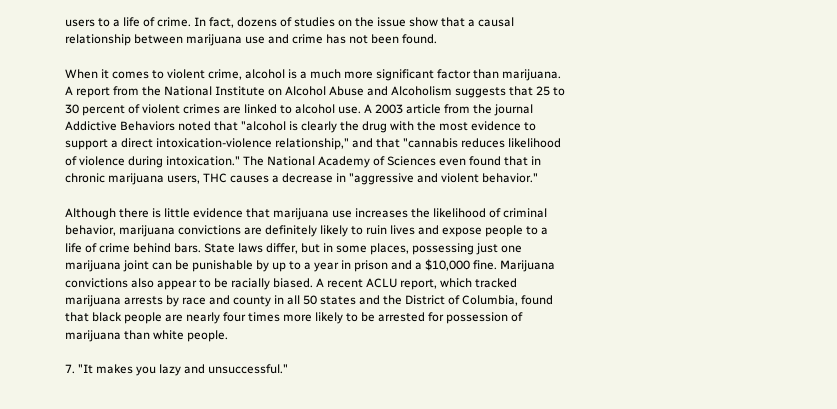users to a life of crime. In fact, dozens of studies on the issue show that a causal relationship between marijuana use and crime has not been found.

When it comes to violent crime, alcohol is a much more significant factor than marijuana. A report from the National Institute on Alcohol Abuse and Alcoholism suggests that 25 to 30 percent of violent crimes are linked to alcohol use. A 2003 article from the journal Addictive Behaviors noted that "alcohol is clearly the drug with the most evidence to support a direct intoxication-violence relationship," and that "cannabis reduces likelihood of violence during intoxication." The National Academy of Sciences even found that in chronic marijuana users, THC causes a decrease in "aggressive and violent behavior."

Although there is little evidence that marijuana use increases the likelihood of criminal behavior, marijuana convictions are definitely likely to ruin lives and expose people to a life of crime behind bars. State laws differ, but in some places, possessing just one marijuana joint can be punishable by up to a year in prison and a $10,000 fine. Marijuana convictions also appear to be racially biased. A recent ACLU report, which tracked marijuana arrests by race and county in all 50 states and the District of Columbia, found that black people are nearly four times more likely to be arrested for possession of marijuana than white people.

7. "It makes you lazy and unsuccessful."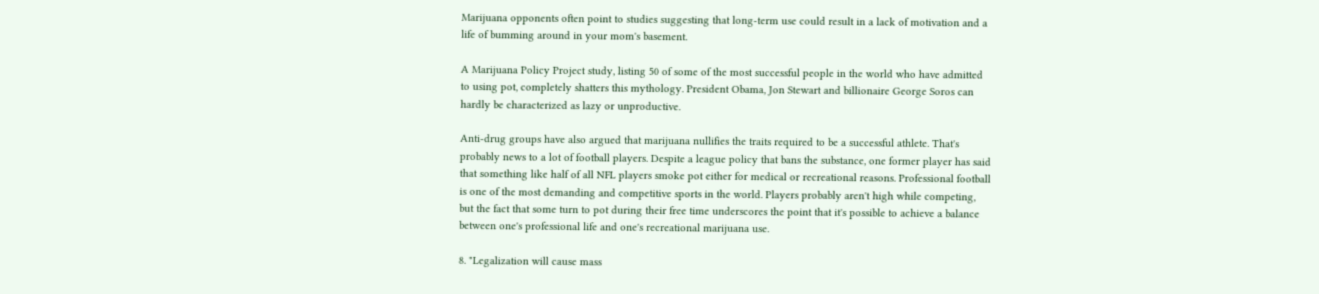Marijuana opponents often point to studies suggesting that long-term use could result in a lack of motivation and a life of bumming around in your mom's basement.

A Marijuana Policy Project study, listing 50 of some of the most successful people in the world who have admitted to using pot, completely shatters this mythology. President Obama, Jon Stewart and billionaire George Soros can hardly be characterized as lazy or unproductive.

Anti-drug groups have also argued that marijuana nullifies the traits required to be a successful athlete. That's probably news to a lot of football players. Despite a league policy that bans the substance, one former player has said that something like half of all NFL players smoke pot either for medical or recreational reasons. Professional football is one of the most demanding and competitive sports in the world. Players probably aren't high while competing, but the fact that some turn to pot during their free time underscores the point that it's possible to achieve a balance between one's professional life and one's recreational marijuana use.

8. "Legalization will cause mass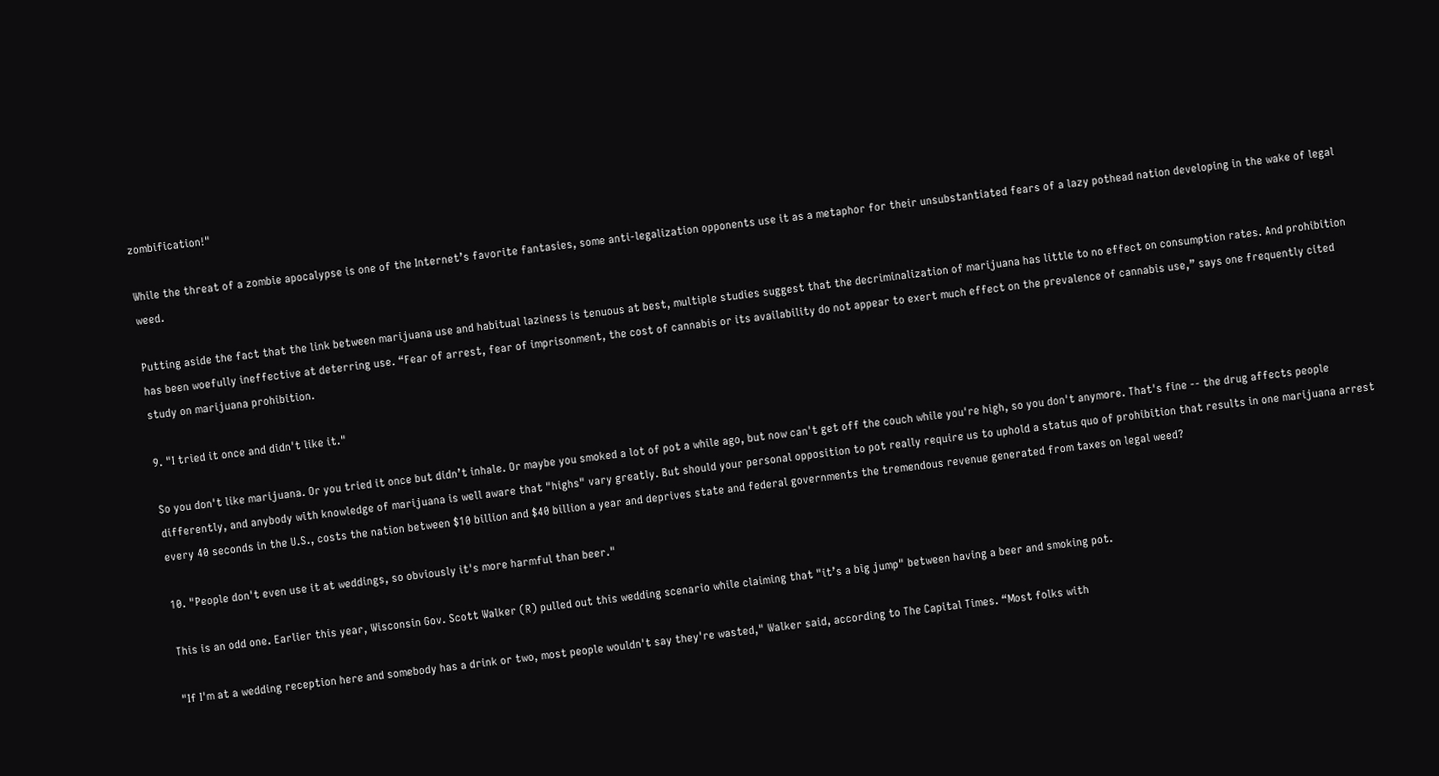zombification!"

While the threat of a zombie apocalypse is one of the Internet’s favorite fantasies, some anti-legalization opponents use it as a metaphor for their unsubstantiated fears of a lazy pothead nation developing in the wake of legal weed.

Putting aside the fact that the link between marijuana use and habitual laziness is tenuous at best, multiple studies suggest that the decriminalization of marijuana has little to no effect on consumption rates. And prohibition has been woefully ineffective at deterring use. “Fear of arrest, fear of imprisonment, the cost of cannabis or its availability do not appear to exert much effect on the prevalence of cannabis use,” says one frequently cited study on marijuana prohibition.

9. "I tried it once and didn't like it."

So you don't like marijuana. Or you tried it once but didn’t inhale. Or maybe you smoked a lot of pot a while ago, but now can't get off the couch while you're high, so you don't anymore. That's fine -- the drug affects people differently, and anybody with knowledge of marijuana is well aware that "highs" vary greatly. But should your personal opposition to pot really require us to uphold a status quo of prohibition that results in one marijuana arrest every 40 seconds in the U.S., costs the nation between $10 billion and $40 billion a year and deprives state and federal governments the tremendous revenue generated from taxes on legal weed?

10. "People don't even use it at weddings, so obviously it's more harmful than beer."

This is an odd one. Earlier this year, Wisconsin Gov. Scott Walker (R) pulled out this wedding scenario while claiming that "it’s a big jump" between having a beer and smoking pot.

"If I'm at a wedding reception here and somebody has a drink or two, most people wouldn't say they're wasted," Walker said, according to The Capital Times. “Most folks with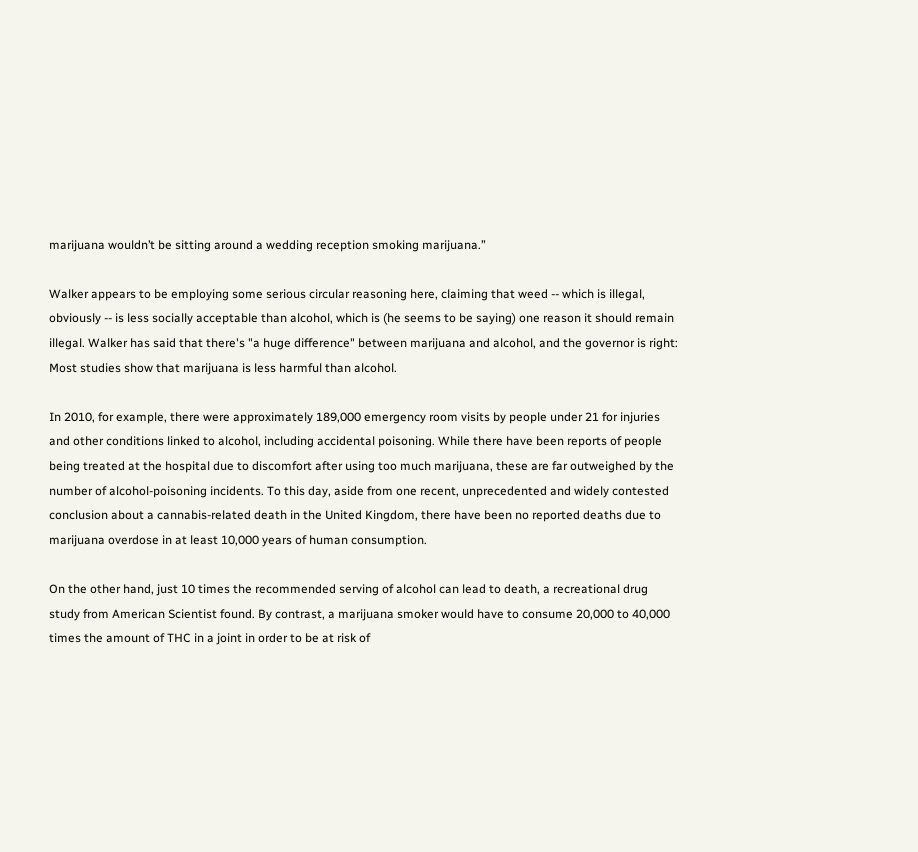marijuana wouldn’t be sitting around a wedding reception smoking marijuana.”

Walker appears to be employing some serious circular reasoning here, claiming that weed -- which is illegal, obviously -- is less socially acceptable than alcohol, which is (he seems to be saying) one reason it should remain illegal. Walker has said that there's "a huge difference" between marijuana and alcohol, and the governor is right: Most studies show that marijuana is less harmful than alcohol.

In 2010, for example, there were approximately 189,000 emergency room visits by people under 21 for injuries and other conditions linked to alcohol, including accidental poisoning. While there have been reports of people being treated at the hospital due to discomfort after using too much marijuana, these are far outweighed by the number of alcohol-poisoning incidents. To this day, aside from one recent, unprecedented and widely contested conclusion about a cannabis-related death in the United Kingdom, there have been no reported deaths due to marijuana overdose in at least 10,000 years of human consumption.

On the other hand, just 10 times the recommended serving of alcohol can lead to death, a recreational drug study from American Scientist found. By contrast, a marijuana smoker would have to consume 20,000 to 40,000 times the amount of THC in a joint in order to be at risk of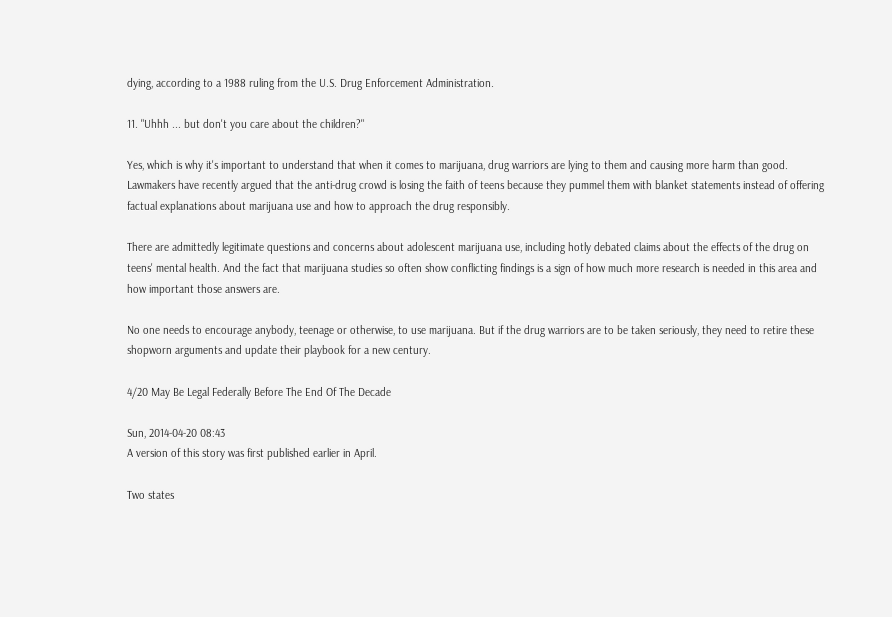dying, according to a 1988 ruling from the U.S. Drug Enforcement Administration.

11. "Uhhh ... but don't you care about the children?"

Yes, which is why it's important to understand that when it comes to marijuana, drug warriors are lying to them and causing more harm than good. Lawmakers have recently argued that the anti-drug crowd is losing the faith of teens because they pummel them with blanket statements instead of offering factual explanations about marijuana use and how to approach the drug responsibly.

There are admittedly legitimate questions and concerns about adolescent marijuana use, including hotly debated claims about the effects of the drug on teens' mental health. And the fact that marijuana studies so often show conflicting findings is a sign of how much more research is needed in this area and how important those answers are.

No one needs to encourage anybody, teenage or otherwise, to use marijuana. But if the drug warriors are to be taken seriously, they need to retire these shopworn arguments and update their playbook for a new century.

4/20 May Be Legal Federally Before The End Of The Decade

Sun, 2014-04-20 08:43
A version of this story was first published earlier in April.

Two states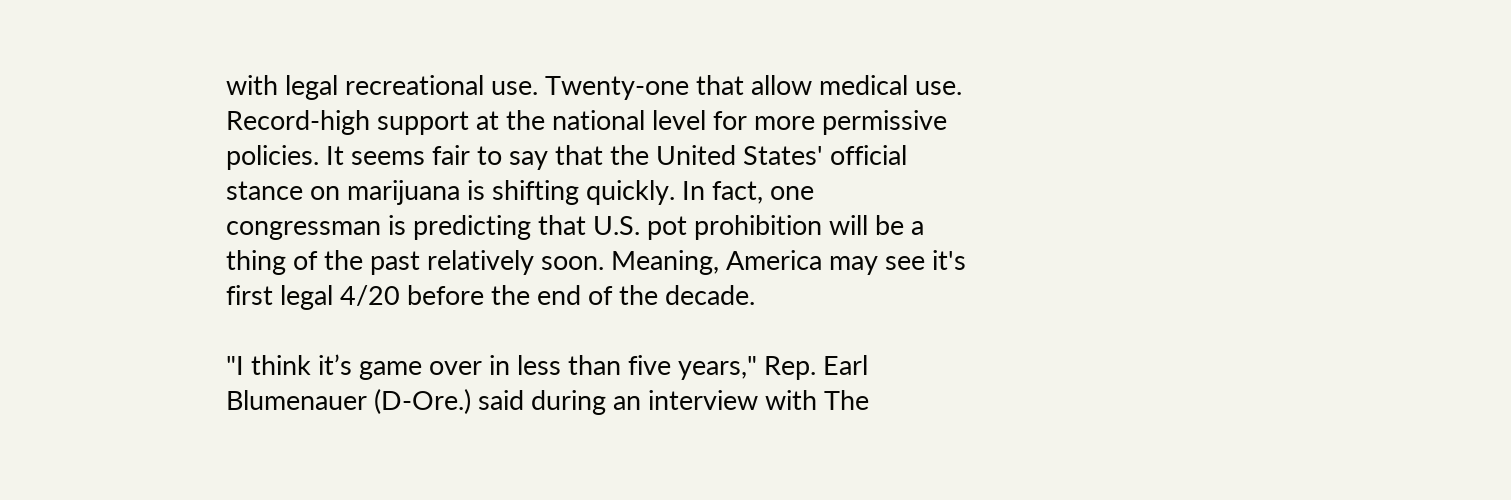with legal recreational use. Twenty-one that allow medical use. Record-high support at the national level for more permissive policies. It seems fair to say that the United States' official stance on marijuana is shifting quickly. In fact, one congressman is predicting that U.S. pot prohibition will be a thing of the past relatively soon. Meaning, America may see it's first legal 4/20 before the end of the decade.

"I think it’s game over in less than five years," Rep. Earl Blumenauer (D-Ore.) said during an interview with The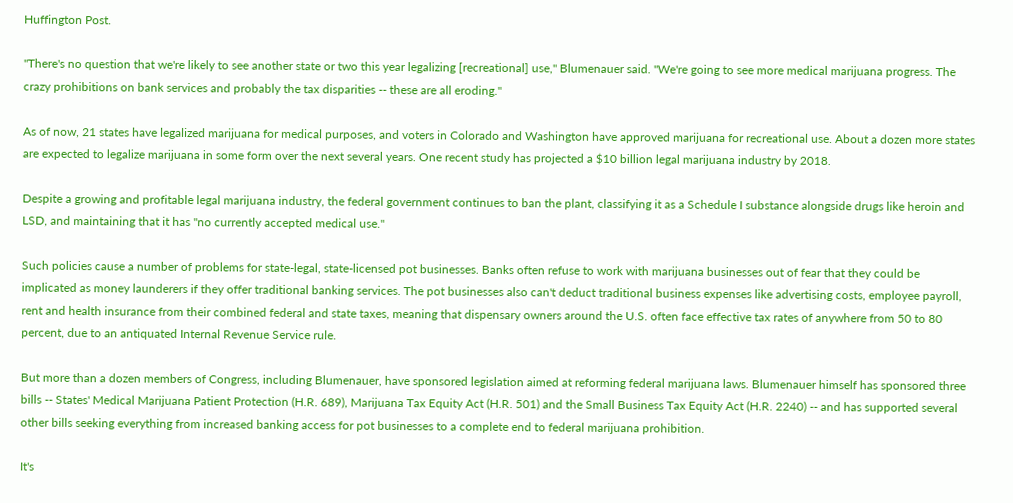Huffington Post.

"There's no question that we're likely to see another state or two this year legalizing [recreational] use," Blumenauer said. "We're going to see more medical marijuana progress. The crazy prohibitions on bank services and probably the tax disparities -- these are all eroding."

As of now, 21 states have legalized marijuana for medical purposes, and voters in Colorado and Washington have approved marijuana for recreational use. About a dozen more states are expected to legalize marijuana in some form over the next several years. One recent study has projected a $10 billion legal marijuana industry by 2018.

Despite a growing and profitable legal marijuana industry, the federal government continues to ban the plant, classifying it as a Schedule I substance alongside drugs like heroin and LSD, and maintaining that it has "no currently accepted medical use."

Such policies cause a number of problems for state-legal, state-licensed pot businesses. Banks often refuse to work with marijuana businesses out of fear that they could be implicated as money launderers if they offer traditional banking services. The pot businesses also can't deduct traditional business expenses like advertising costs, employee payroll, rent and health insurance from their combined federal and state taxes, meaning that dispensary owners around the U.S. often face effective tax rates of anywhere from 50 to 80 percent, due to an antiquated Internal Revenue Service rule.

But more than a dozen members of Congress, including Blumenauer, have sponsored legislation aimed at reforming federal marijuana laws. Blumenauer himself has sponsored three bills -- States' Medical Marijuana Patient Protection (H.R. 689), Marijuana Tax Equity Act (H.R. 501) and the Small Business Tax Equity Act (H.R. 2240) -- and has supported several other bills seeking everything from increased banking access for pot businesses to a complete end to federal marijuana prohibition.

It's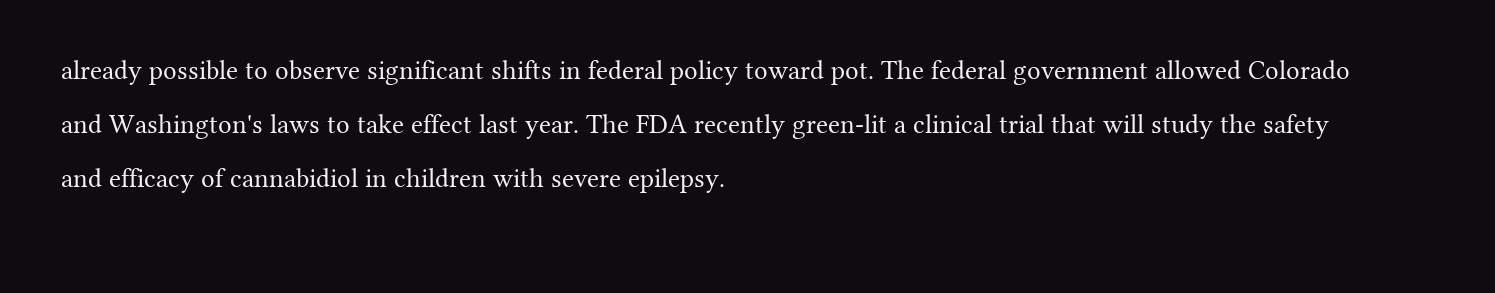already possible to observe significant shifts in federal policy toward pot. The federal government allowed Colorado and Washington's laws to take effect last year. The FDA recently green-lit a clinical trial that will study the safety and efficacy of cannabidiol in children with severe epilepsy.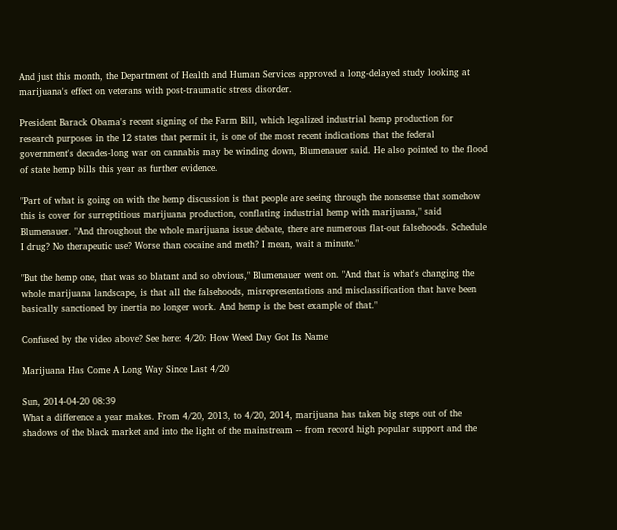And just this month, the Department of Health and Human Services approved a long-delayed study looking at marijuana's effect on veterans with post-traumatic stress disorder.

President Barack Obama's recent signing of the Farm Bill, which legalized industrial hemp production for research purposes in the 12 states that permit it, is one of the most recent indications that the federal government's decades-long war on cannabis may be winding down, Blumenauer said. He also pointed to the flood of state hemp bills this year as further evidence.

"Part of what is going on with the hemp discussion is that people are seeing through the nonsense that somehow this is cover for surreptitious marijuana production, conflating industrial hemp with marijuana," said Blumenauer. "And throughout the whole marijuana issue debate, there are numerous flat-out falsehoods. Schedule I drug? No therapeutic use? Worse than cocaine and meth? I mean, wait a minute."

"But the hemp one, that was so blatant and so obvious," Blumenauer went on. "And that is what's changing the whole marijuana landscape, is that all the falsehoods, misrepresentations and misclassification that have been basically sanctioned by inertia no longer work. And hemp is the best example of that."

Confused by the video above? See here: 4/20: How Weed Day Got Its Name

Marijuana Has Come A Long Way Since Last 4/20

Sun, 2014-04-20 08:39
What a difference a year makes. From 4/20, 2013, to 4/20, 2014, marijuana has taken big steps out of the shadows of the black market and into the light of the mainstream -- from record high popular support and the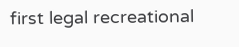first legal recreational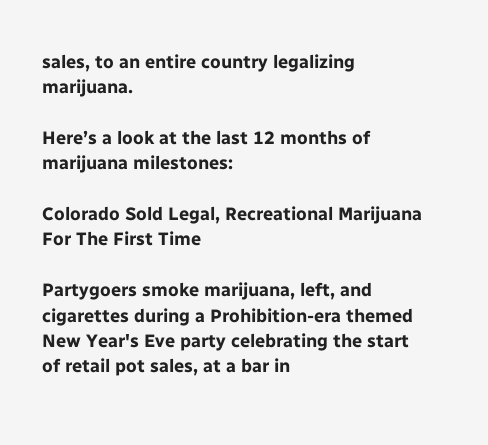sales, to an entire country legalizing marijuana.

Here’s a look at the last 12 months of marijuana milestones:

Colorado Sold Legal, Recreational Marijuana For The First Time

Partygoers smoke marijuana, left, and cigarettes during a Prohibition-era themed New Year's Eve party celebrating the start of retail pot sales, at a bar in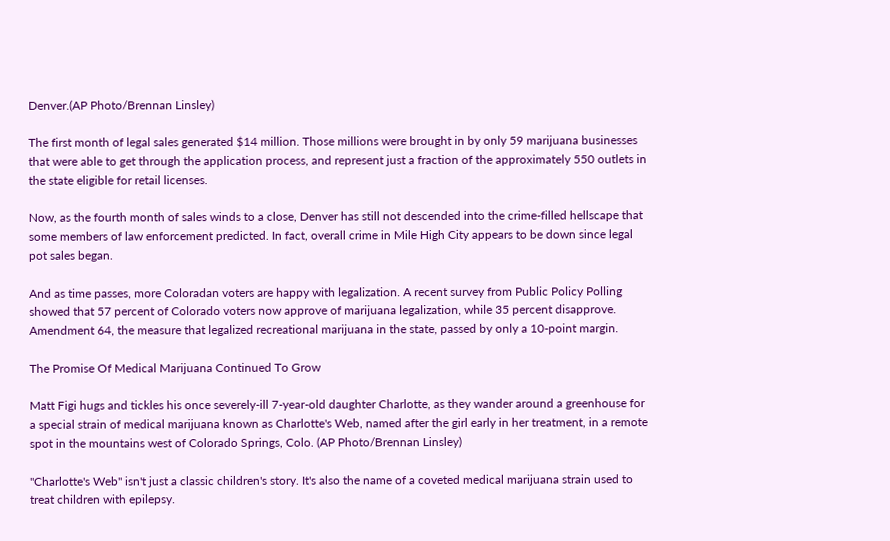Denver.(AP Photo/Brennan Linsley)

The first month of legal sales generated $14 million. Those millions were brought in by only 59 marijuana businesses that were able to get through the application process, and represent just a fraction of the approximately 550 outlets in the state eligible for retail licenses.

Now, as the fourth month of sales winds to a close, Denver has still not descended into the crime-filled hellscape that some members of law enforcement predicted. In fact, overall crime in Mile High City appears to be down since legal pot sales began.

And as time passes, more Coloradan voters are happy with legalization. A recent survey from Public Policy Polling showed that 57 percent of Colorado voters now approve of marijuana legalization, while 35 percent disapprove. Amendment 64, the measure that legalized recreational marijuana in the state, passed by only a 10-point margin.

The Promise Of Medical Marijuana Continued To Grow

Matt Figi hugs and tickles his once severely-ill 7-year-old daughter Charlotte, as they wander around a greenhouse for a special strain of medical marijuana known as Charlotte's Web, named after the girl early in her treatment, in a remote spot in the mountains west of Colorado Springs, Colo. (AP Photo/Brennan Linsley)

"Charlotte's Web" isn't just a classic children's story. It's also the name of a coveted medical marijuana strain used to treat children with epilepsy.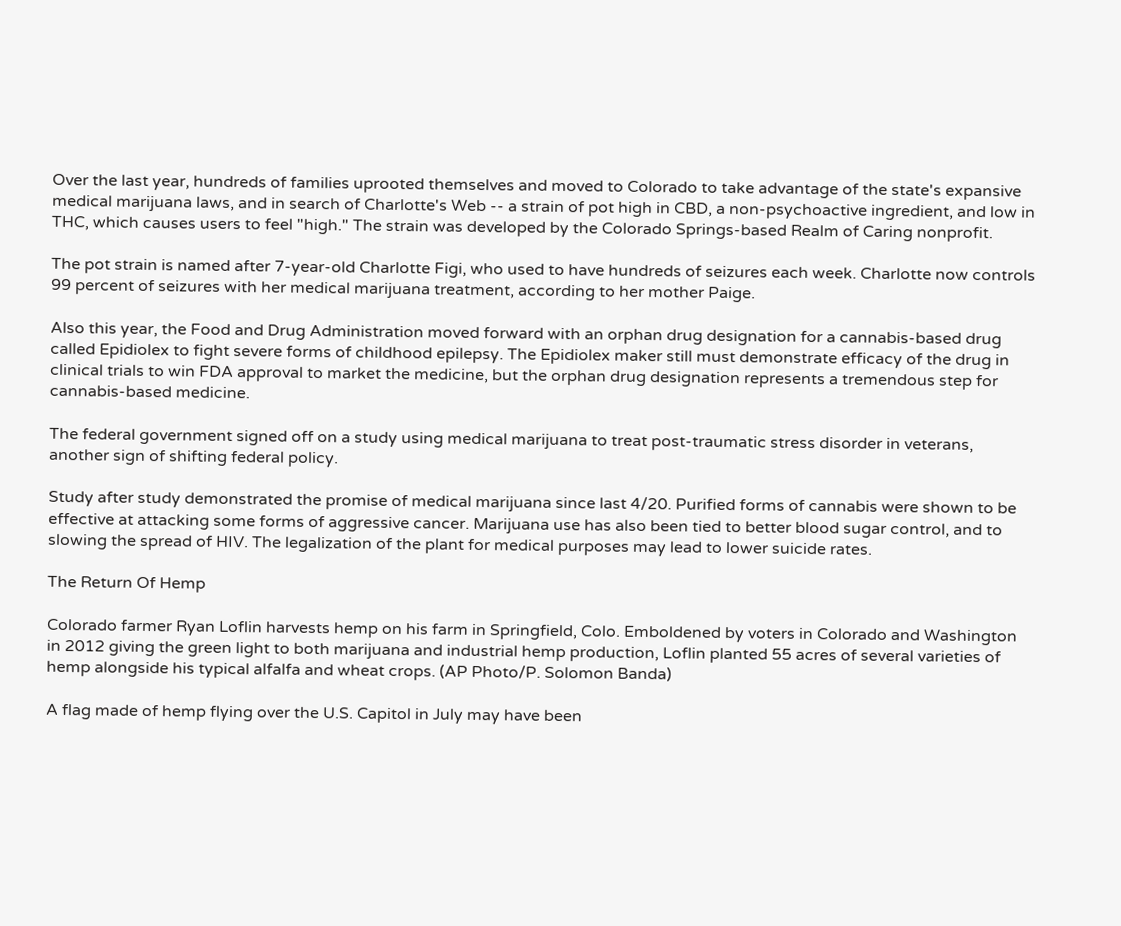Over the last year, hundreds of families uprooted themselves and moved to Colorado to take advantage of the state's expansive medical marijuana laws, and in search of Charlotte's Web -- a strain of pot high in CBD, a non-psychoactive ingredient, and low in THC, which causes users to feel "high." The strain was developed by the Colorado Springs-based Realm of Caring nonprofit.

The pot strain is named after 7-year-old Charlotte Figi, who used to have hundreds of seizures each week. Charlotte now controls 99 percent of seizures with her medical marijuana treatment, according to her mother Paige.

Also this year, the Food and Drug Administration moved forward with an orphan drug designation for a cannabis-based drug called Epidiolex to fight severe forms of childhood epilepsy. The Epidiolex maker still must demonstrate efficacy of the drug in clinical trials to win FDA approval to market the medicine, but the orphan drug designation represents a tremendous step for cannabis-based medicine.

The federal government signed off on a study using medical marijuana to treat post-traumatic stress disorder in veterans, another sign of shifting federal policy.

Study after study demonstrated the promise of medical marijuana since last 4/20. Purified forms of cannabis were shown to be effective at attacking some forms of aggressive cancer. Marijuana use has also been tied to better blood sugar control, and to slowing the spread of HIV. The legalization of the plant for medical purposes may lead to lower suicide rates.

The Return Of Hemp

Colorado farmer Ryan Loflin harvests hemp on his farm in Springfield, Colo. Emboldened by voters in Colorado and Washington in 2012 giving the green light to both marijuana and industrial hemp production, Loflin planted 55 acres of several varieties of hemp alongside his typical alfalfa and wheat crops. (AP Photo/P. Solomon Banda)

A flag made of hemp flying over the U.S. Capitol in July may have been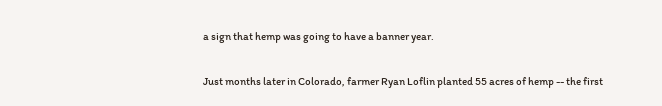a sign that hemp was going to have a banner year.

Just months later in Colorado, farmer Ryan Loflin planted 55 acres of hemp -- the first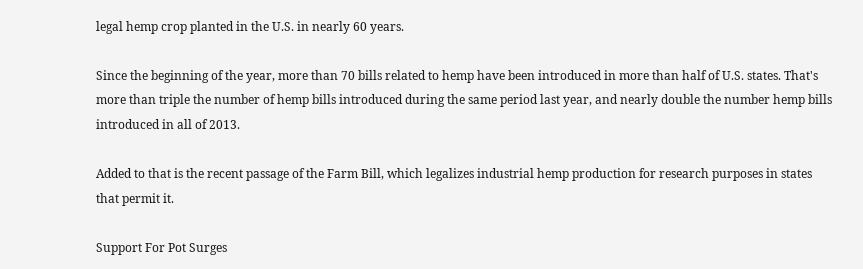legal hemp crop planted in the U.S. in nearly 60 years.

Since the beginning of the year, more than 70 bills related to hemp have been introduced in more than half of U.S. states. That's more than triple the number of hemp bills introduced during the same period last year, and nearly double the number hemp bills introduced in all of 2013.

Added to that is the recent passage of the Farm Bill, which legalizes industrial hemp production for research purposes in states that permit it.

Support For Pot Surges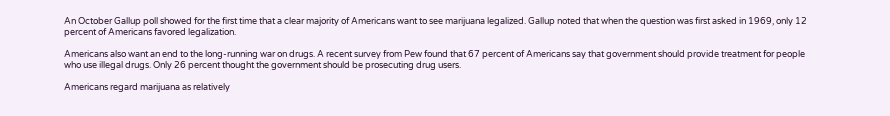An October Gallup poll showed for the first time that a clear majority of Americans want to see marijuana legalized. Gallup noted that when the question was first asked in 1969, only 12 percent of Americans favored legalization.

Americans also want an end to the long-running war on drugs. A recent survey from Pew found that 67 percent of Americans say that government should provide treatment for people who use illegal drugs. Only 26 percent thought the government should be prosecuting drug users.

Americans regard marijuana as relatively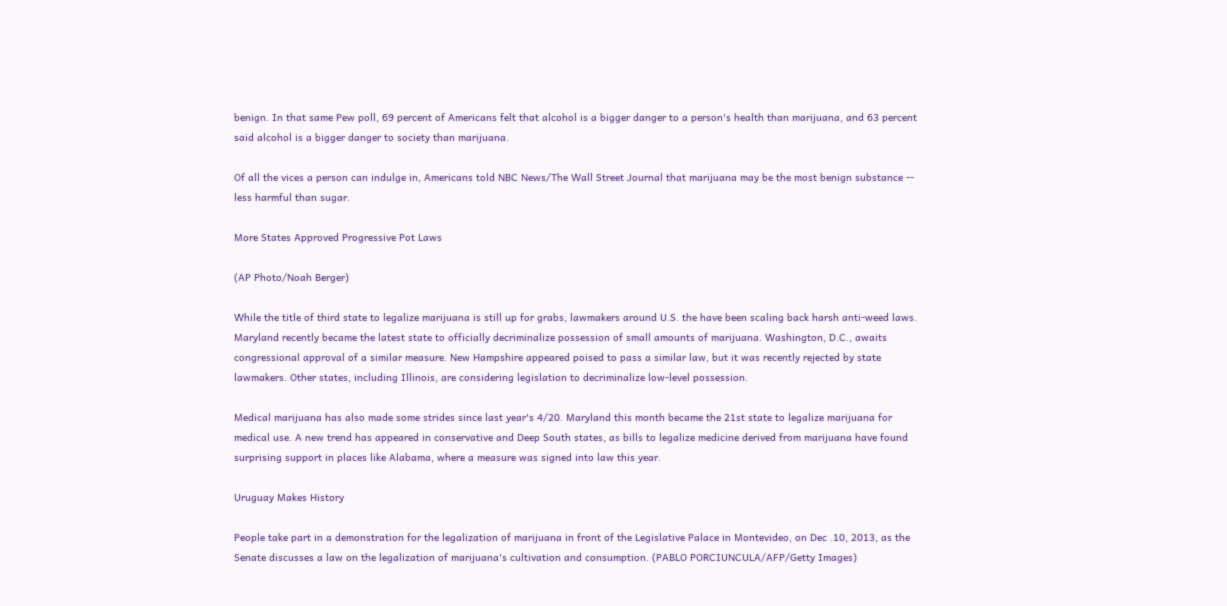benign. In that same Pew poll, 69 percent of Americans felt that alcohol is a bigger danger to a person's health than marijuana, and 63 percent said alcohol is a bigger danger to society than marijuana.

Of all the vices a person can indulge in, Americans told NBC News/The Wall Street Journal that marijuana may be the most benign substance -- less harmful than sugar.

More States Approved Progressive Pot Laws

(AP Photo/Noah Berger)

While the title of third state to legalize marijuana is still up for grabs, lawmakers around U.S. the have been scaling back harsh anti-weed laws. Maryland recently became the latest state to officially decriminalize possession of small amounts of marijuana. Washington, D.C., awaits congressional approval of a similar measure. New Hampshire appeared poised to pass a similar law, but it was recently rejected by state lawmakers. Other states, including Illinois, are considering legislation to decriminalize low-level possession.

Medical marijuana has also made some strides since last year's 4/20. Maryland this month became the 21st state to legalize marijuana for medical use. A new trend has appeared in conservative and Deep South states, as bills to legalize medicine derived from marijuana have found surprising support in places like Alabama, where a measure was signed into law this year.

Uruguay Makes History

People take part in a demonstration for the legalization of marijuana in front of the Legislative Palace in Montevideo, on Dec .10, 2013, as the Senate discusses a law on the legalization of marijuana's cultivation and consumption. (PABLO PORCIUNCULA/AFP/Getty Images)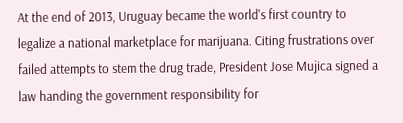At the end of 2013, Uruguay became the world's first country to legalize a national marketplace for marijuana. Citing frustrations over failed attempts to stem the drug trade, President Jose Mujica signed a law handing the government responsibility for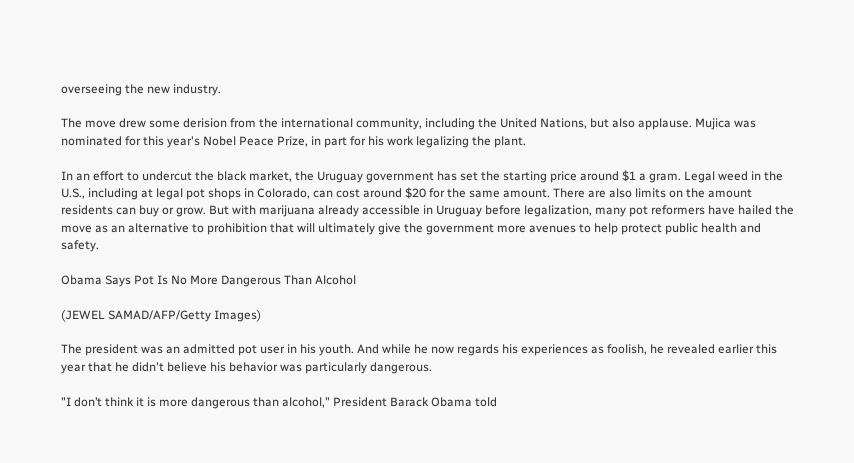overseeing the new industry.

The move drew some derision from the international community, including the United Nations, but also applause. Mujica was nominated for this year's Nobel Peace Prize, in part for his work legalizing the plant.

In an effort to undercut the black market, the Uruguay government has set the starting price around $1 a gram. Legal weed in the U.S., including at legal pot shops in Colorado, can cost around $20 for the same amount. There are also limits on the amount residents can buy or grow. But with marijuana already accessible in Uruguay before legalization, many pot reformers have hailed the move as an alternative to prohibition that will ultimately give the government more avenues to help protect public health and safety.

Obama Says Pot Is No More Dangerous Than Alcohol

(JEWEL SAMAD/AFP/Getty Images)

The president was an admitted pot user in his youth. And while he now regards his experiences as foolish, he revealed earlier this year that he didn't believe his behavior was particularly dangerous.

"I don’t think it is more dangerous than alcohol," President Barack Obama told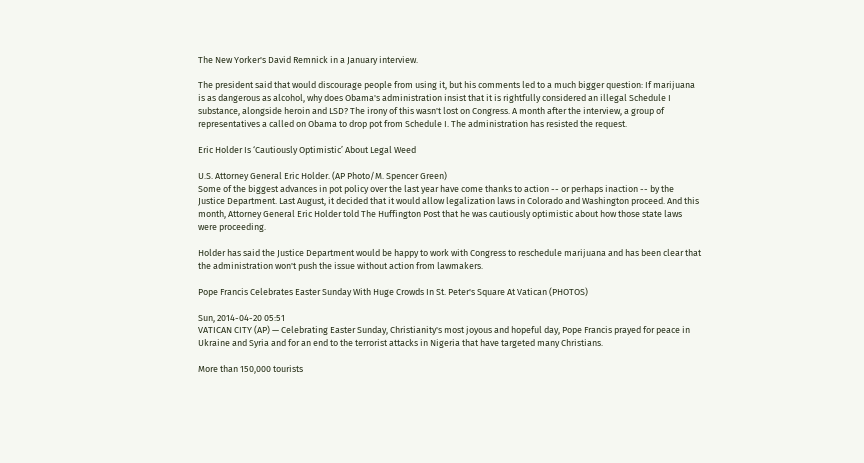The New Yorker's David Remnick in a January interview.

The president said that would discourage people from using it, but his comments led to a much bigger question: If marijuana is as dangerous as alcohol, why does Obama's administration insist that it is rightfully considered an illegal Schedule I substance, alongside heroin and LSD? The irony of this wasn't lost on Congress. A month after the interview, a group of representatives a called on Obama to drop pot from Schedule I. The administration has resisted the request.

Eric Holder Is ‘Cautiously Optimistic’ About Legal Weed

U.S. Attorney General Eric Holder. (AP Photo/M. Spencer Green)
Some of the biggest advances in pot policy over the last year have come thanks to action -- or perhaps inaction -- by the Justice Department. Last August, it decided that it would allow legalization laws in Colorado and Washington proceed. And this month, Attorney General Eric Holder told The Huffington Post that he was cautiously optimistic about how those state laws were proceeding.

Holder has said the Justice Department would be happy to work with Congress to reschedule marijuana and has been clear that the administration won't push the issue without action from lawmakers.

Pope Francis Celebrates Easter Sunday With Huge Crowds In St. Peter's Square At Vatican (PHOTOS)

Sun, 2014-04-20 05:51
VATICAN CITY (AP) — Celebrating Easter Sunday, Christianity's most joyous and hopeful day, Pope Francis prayed for peace in Ukraine and Syria and for an end to the terrorist attacks in Nigeria that have targeted many Christians.

More than 150,000 tourists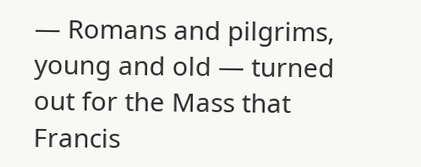— Romans and pilgrims, young and old — turned out for the Mass that Francis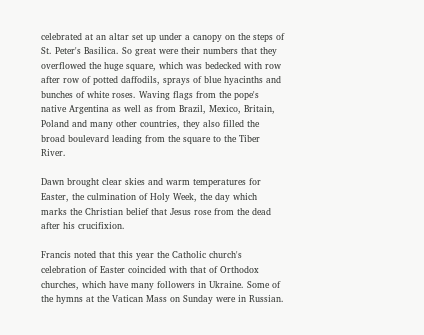celebrated at an altar set up under a canopy on the steps of St. Peter's Basilica. So great were their numbers that they overflowed the huge square, which was bedecked with row after row of potted daffodils, sprays of blue hyacinths and bunches of white roses. Waving flags from the pope's native Argentina as well as from Brazil, Mexico, Britain, Poland and many other countries, they also filled the broad boulevard leading from the square to the Tiber River.

Dawn brought clear skies and warm temperatures for Easter, the culmination of Holy Week, the day which marks the Christian belief that Jesus rose from the dead after his crucifixion.

Francis noted that this year the Catholic church's celebration of Easter coincided with that of Orthodox churches, which have many followers in Ukraine. Some of the hymns at the Vatican Mass on Sunday were in Russian.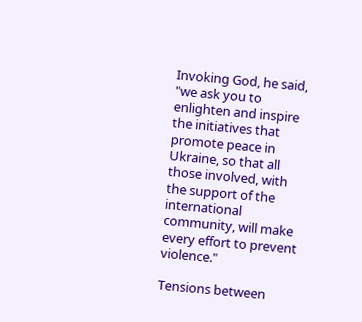Invoking God, he said, "we ask you to enlighten and inspire the initiatives that promote peace in Ukraine, so that all those involved, with the support of the international community, will make every effort to prevent violence."

Tensions between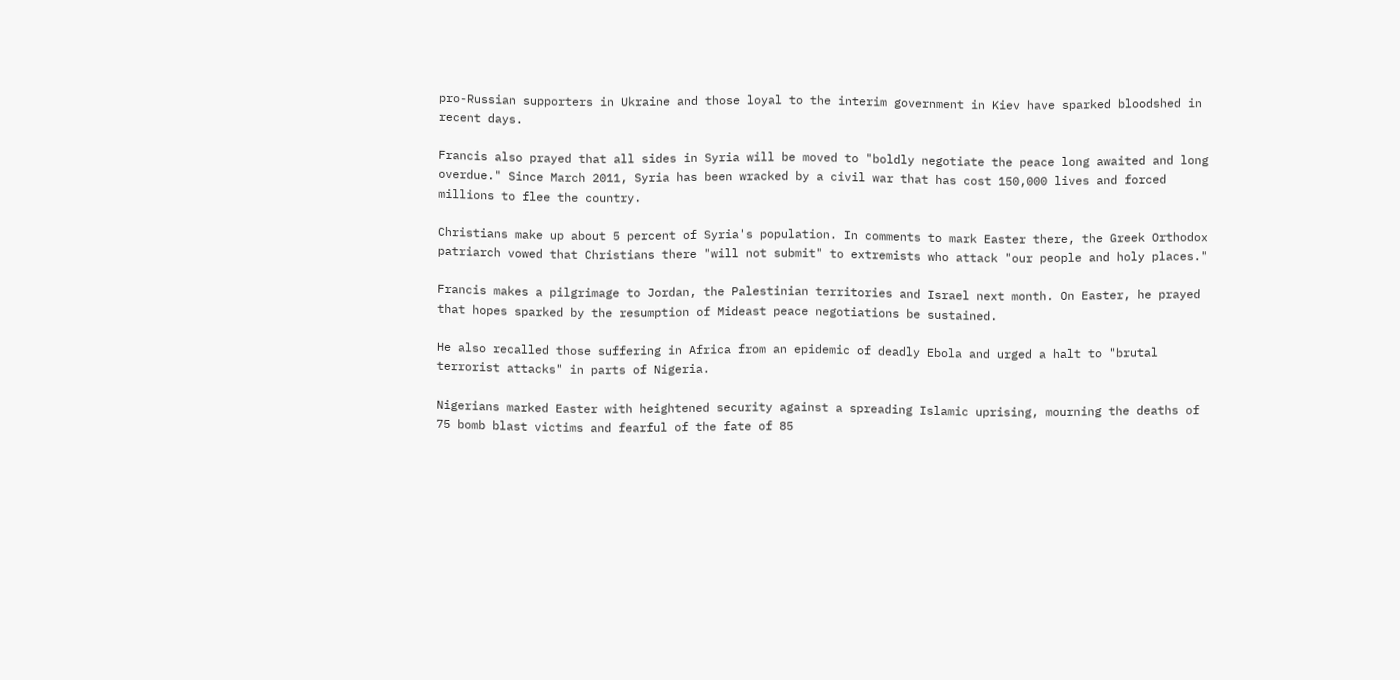pro-Russian supporters in Ukraine and those loyal to the interim government in Kiev have sparked bloodshed in recent days.

Francis also prayed that all sides in Syria will be moved to "boldly negotiate the peace long awaited and long overdue." Since March 2011, Syria has been wracked by a civil war that has cost 150,000 lives and forced millions to flee the country.

Christians make up about 5 percent of Syria's population. In comments to mark Easter there, the Greek Orthodox patriarch vowed that Christians there "will not submit" to extremists who attack "our people and holy places."

Francis makes a pilgrimage to Jordan, the Palestinian territories and Israel next month. On Easter, he prayed that hopes sparked by the resumption of Mideast peace negotiations be sustained.

He also recalled those suffering in Africa from an epidemic of deadly Ebola and urged a halt to "brutal terrorist attacks" in parts of Nigeria.

Nigerians marked Easter with heightened security against a spreading Islamic uprising, mourning the deaths of 75 bomb blast victims and fearful of the fate of 85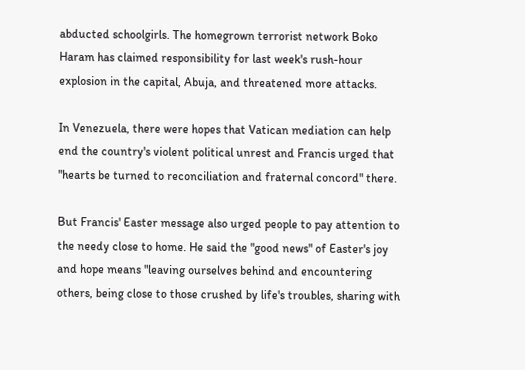abducted schoolgirls. The homegrown terrorist network Boko Haram has claimed responsibility for last week's rush-hour explosion in the capital, Abuja, and threatened more attacks.

In Venezuela, there were hopes that Vatican mediation can help end the country's violent political unrest and Francis urged that "hearts be turned to reconciliation and fraternal concord" there.

But Francis' Easter message also urged people to pay attention to the needy close to home. He said the "good news" of Easter's joy and hope means "leaving ourselves behind and encountering others, being close to those crushed by life's troubles, sharing with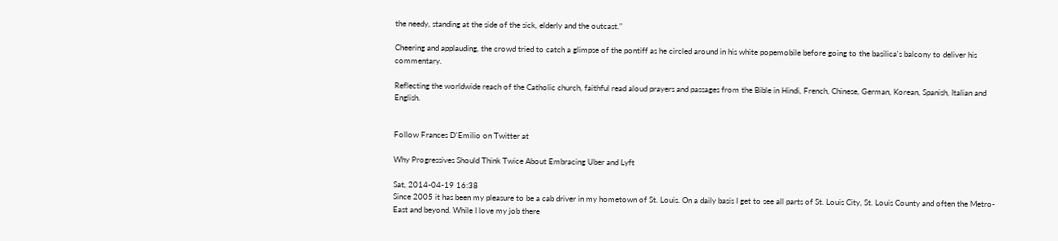the needy, standing at the side of the sick, elderly and the outcast."

Cheering and applauding, the crowd tried to catch a glimpse of the pontiff as he circled around in his white popemobile before going to the basilica's balcony to deliver his commentary.

Reflecting the worldwide reach of the Catholic church, faithful read aloud prayers and passages from the Bible in Hindi, French, Chinese, German, Korean, Spanish, Italian and English.


Follow Frances D'Emilio on Twitter at

Why Progressives Should Think Twice About Embracing Uber and Lyft

Sat, 2014-04-19 16:38
Since 2005 it has been my pleasure to be a cab driver in my hometown of St. Louis. On a daily basis I get to see all parts of St. Louis City, St. Louis County and often the Metro-East and beyond. While I love my job there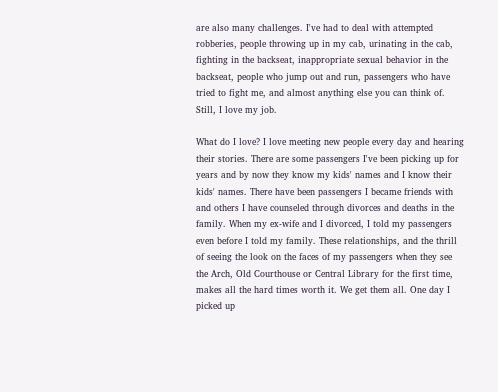are also many challenges. I've had to deal with attempted robberies, people throwing up in my cab, urinating in the cab, fighting in the backseat, inappropriate sexual behavior in the backseat, people who jump out and run, passengers who have tried to fight me, and almost anything else you can think of. Still, I love my job.

What do I love? I love meeting new people every day and hearing their stories. There are some passengers I've been picking up for years and by now they know my kids' names and I know their kids' names. There have been passengers I became friends with and others I have counseled through divorces and deaths in the family. When my ex-wife and I divorced, I told my passengers even before I told my family. These relationships, and the thrill of seeing the look on the faces of my passengers when they see the Arch, Old Courthouse or Central Library for the first time, makes all the hard times worth it. We get them all. One day I picked up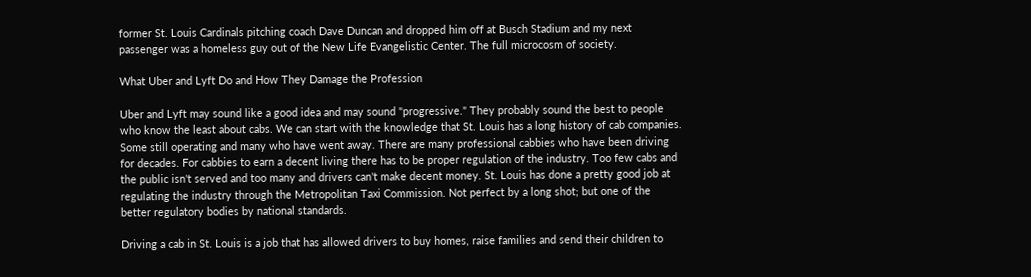former St. Louis Cardinals pitching coach Dave Duncan and dropped him off at Busch Stadium and my next passenger was a homeless guy out of the New Life Evangelistic Center. The full microcosm of society.

What Uber and Lyft Do and How They Damage the Profession

Uber and Lyft may sound like a good idea and may sound "progressive." They probably sound the best to people who know the least about cabs. We can start with the knowledge that St. Louis has a long history of cab companies. Some still operating and many who have went away. There are many professional cabbies who have been driving for decades. For cabbies to earn a decent living there has to be proper regulation of the industry. Too few cabs and the public isn't served and too many and drivers can't make decent money. St. Louis has done a pretty good job at regulating the industry through the Metropolitan Taxi Commission. Not perfect by a long shot; but one of the better regulatory bodies by national standards.

Driving a cab in St. Louis is a job that has allowed drivers to buy homes, raise families and send their children to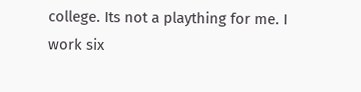college. Its not a plaything for me. I work six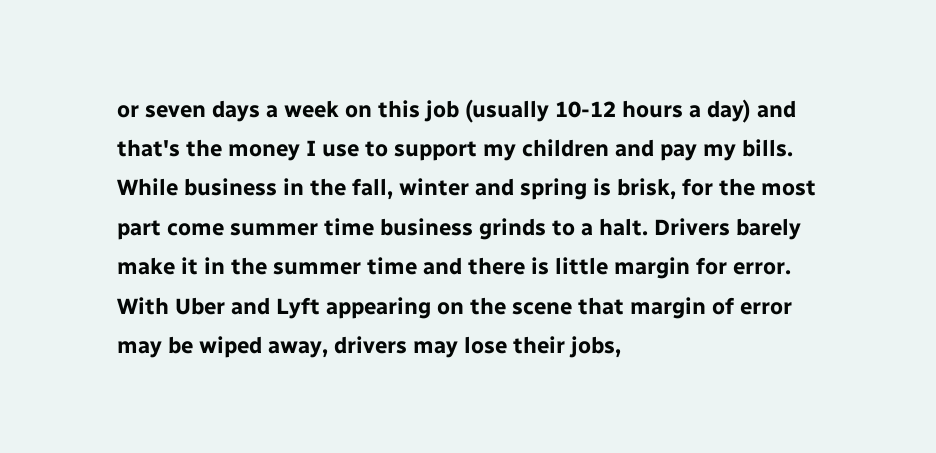or seven days a week on this job (usually 10-12 hours a day) and that's the money I use to support my children and pay my bills. While business in the fall, winter and spring is brisk, for the most part come summer time business grinds to a halt. Drivers barely make it in the summer time and there is little margin for error. With Uber and Lyft appearing on the scene that margin of error may be wiped away, drivers may lose their jobs,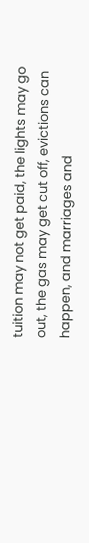tuition may not get paid, the lights may go out, the gas may get cut off, evictions can happen, and marriages and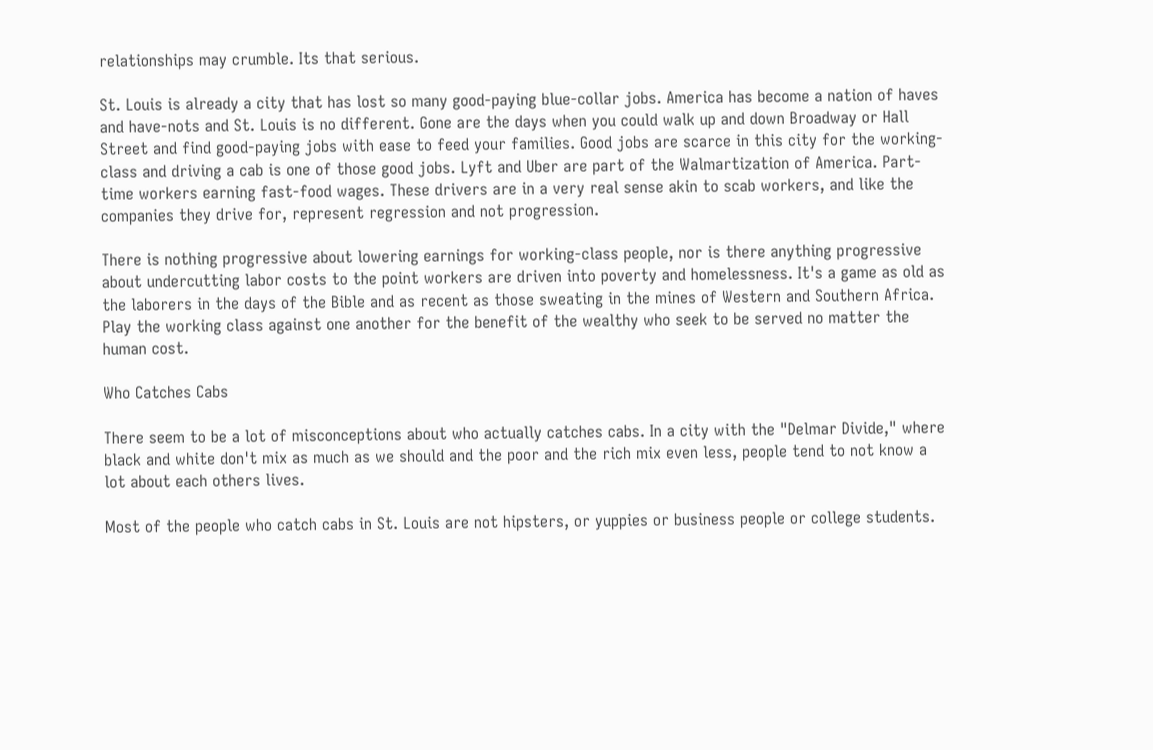relationships may crumble. Its that serious.

St. Louis is already a city that has lost so many good-paying blue-collar jobs. America has become a nation of haves and have-nots and St. Louis is no different. Gone are the days when you could walk up and down Broadway or Hall Street and find good-paying jobs with ease to feed your families. Good jobs are scarce in this city for the working-class and driving a cab is one of those good jobs. Lyft and Uber are part of the Walmartization of America. Part-time workers earning fast-food wages. These drivers are in a very real sense akin to scab workers, and like the companies they drive for, represent regression and not progression.

There is nothing progressive about lowering earnings for working-class people, nor is there anything progressive about undercutting labor costs to the point workers are driven into poverty and homelessness. It's a game as old as the laborers in the days of the Bible and as recent as those sweating in the mines of Western and Southern Africa. Play the working class against one another for the benefit of the wealthy who seek to be served no matter the human cost.

Who Catches Cabs

There seem to be a lot of misconceptions about who actually catches cabs. In a city with the "Delmar Divide," where black and white don't mix as much as we should and the poor and the rich mix even less, people tend to not know a lot about each others lives.

Most of the people who catch cabs in St. Louis are not hipsters, or yuppies or business people or college students.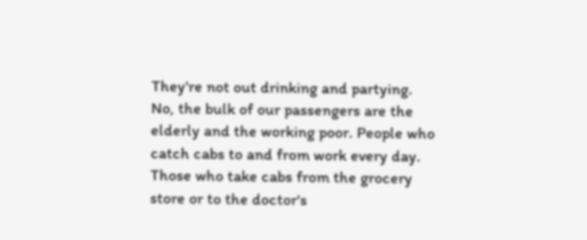They're not out drinking and partying. No, the bulk of our passengers are the elderly and the working poor. People who catch cabs to and from work every day. Those who take cabs from the grocery store or to the doctor's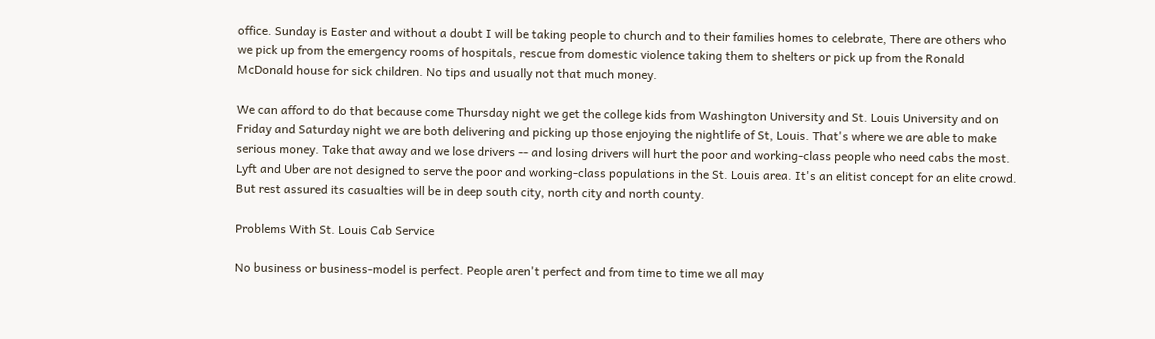office. Sunday is Easter and without a doubt I will be taking people to church and to their families homes to celebrate, There are others who we pick up from the emergency rooms of hospitals, rescue from domestic violence taking them to shelters or pick up from the Ronald McDonald house for sick children. No tips and usually not that much money.

We can afford to do that because come Thursday night we get the college kids from Washington University and St. Louis University and on Friday and Saturday night we are both delivering and picking up those enjoying the nightlife of St, Louis. That's where we are able to make serious money. Take that away and we lose drivers -- and losing drivers will hurt the poor and working-class people who need cabs the most. Lyft and Uber are not designed to serve the poor and working-class populations in the St. Louis area. It's an elitist concept for an elite crowd. But rest assured its casualties will be in deep south city, north city and north county.

Problems With St. Louis Cab Service

No business or business-model is perfect. People aren't perfect and from time to time we all may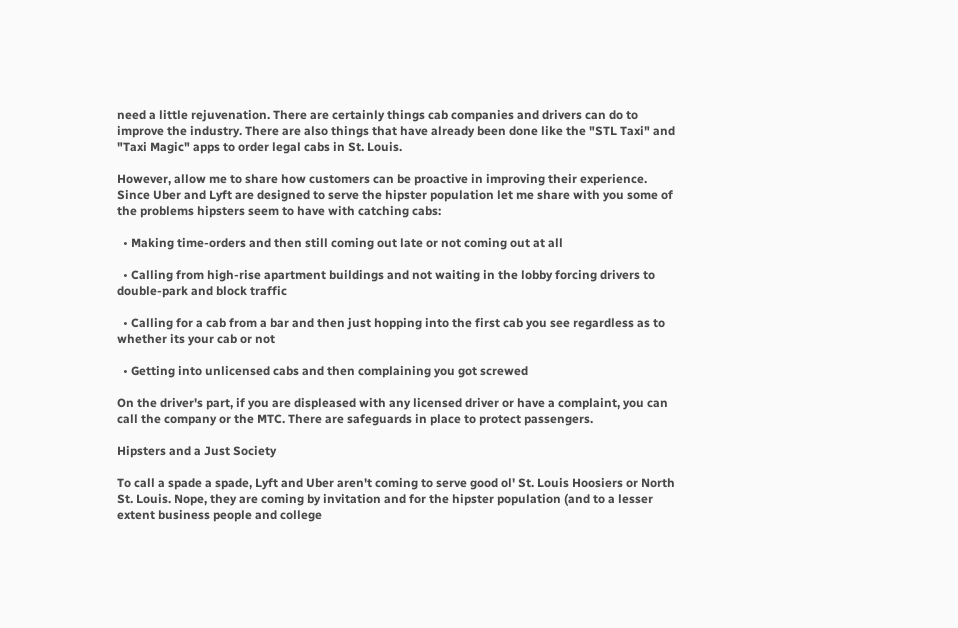need a little rejuvenation. There are certainly things cab companies and drivers can do to improve the industry. There are also things that have already been done like the "STL Taxi" and "Taxi Magic" apps to order legal cabs in St. Louis.

However, allow me to share how customers can be proactive in improving their experience. Since Uber and Lyft are designed to serve the hipster population let me share with you some of the problems hipsters seem to have with catching cabs:

  • Making time-orders and then still coming out late or not coming out at all

  • Calling from high-rise apartment buildings and not waiting in the lobby forcing drivers to double-park and block traffic

  • Calling for a cab from a bar and then just hopping into the first cab you see regardless as to whether its your cab or not

  • Getting into unlicensed cabs and then complaining you got screwed

On the driver's part, if you are displeased with any licensed driver or have a complaint, you can call the company or the MTC. There are safeguards in place to protect passengers.

Hipsters and a Just Society

To call a spade a spade, Lyft and Uber aren't coming to serve good ol' St. Louis Hoosiers or North St. Louis. Nope, they are coming by invitation and for the hipster population (and to a lesser extent business people and college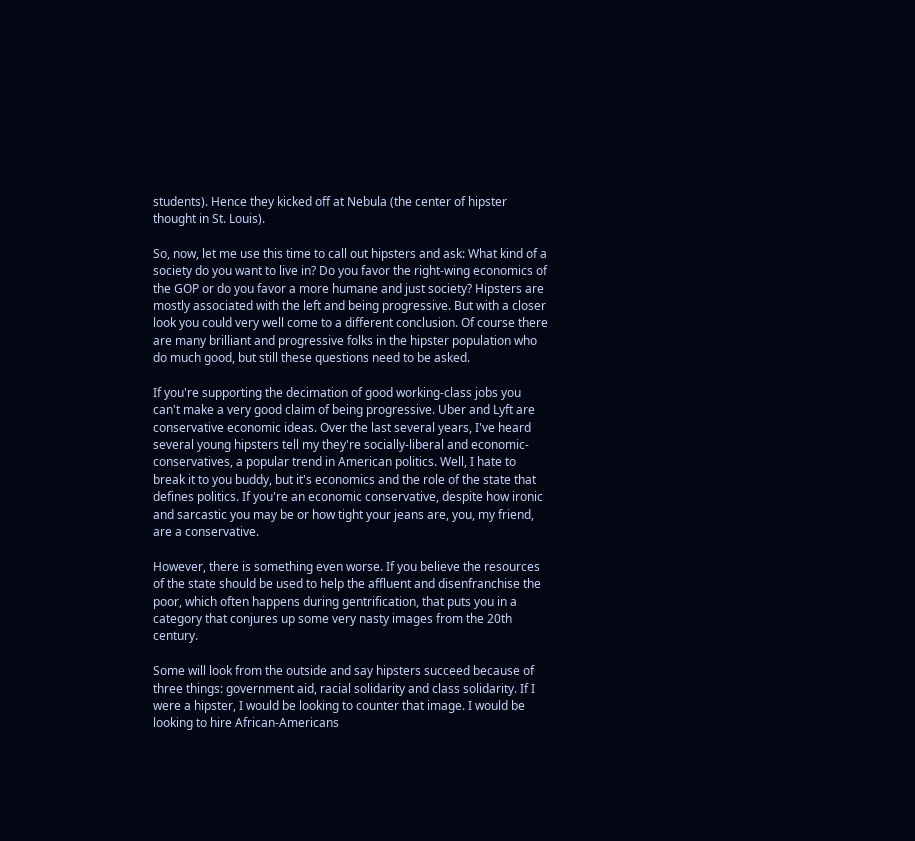students). Hence they kicked off at Nebula (the center of hipster thought in St. Louis).

So, now, let me use this time to call out hipsters and ask: What kind of a society do you want to live in? Do you favor the right-wing economics of the GOP or do you favor a more humane and just society? Hipsters are mostly associated with the left and being progressive. But with a closer look you could very well come to a different conclusion. Of course there are many brilliant and progressive folks in the hipster population who do much good, but still these questions need to be asked.

If you're supporting the decimation of good working-class jobs you can't make a very good claim of being progressive. Uber and Lyft are conservative economic ideas. Over the last several years, I've heard several young hipsters tell my they're socially-liberal and economic-conservatives, a popular trend in American politics. Well, I hate to break it to you buddy, but it's economics and the role of the state that defines politics. If you're an economic conservative, despite how ironic and sarcastic you may be or how tight your jeans are, you, my friend, are a conservative.

However, there is something even worse. If you believe the resources of the state should be used to help the affluent and disenfranchise the poor, which often happens during gentrification, that puts you in a category that conjures up some very nasty images from the 20th century.

Some will look from the outside and say hipsters succeed because of three things: government aid, racial solidarity and class solidarity. If I were a hipster, I would be looking to counter that image. I would be looking to hire African-Americans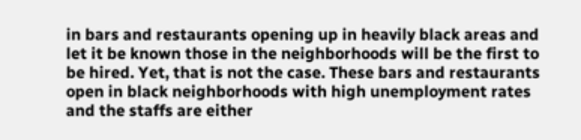in bars and restaurants opening up in heavily black areas and let it be known those in the neighborhoods will be the first to be hired. Yet, that is not the case. These bars and restaurants open in black neighborhoods with high unemployment rates and the staffs are either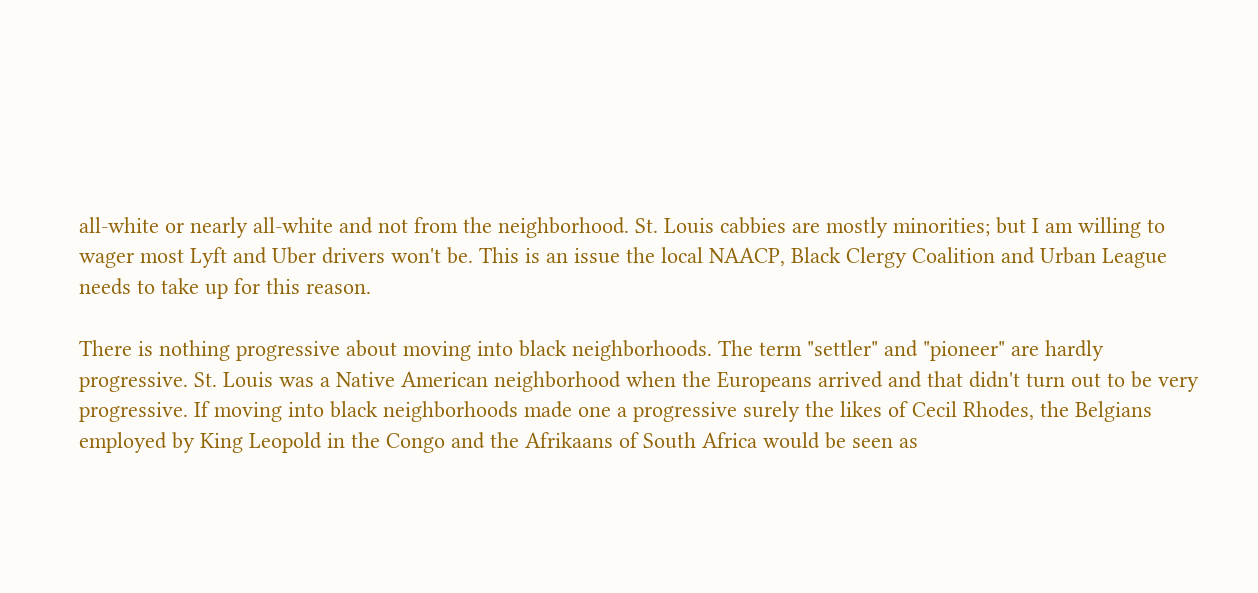all-white or nearly all-white and not from the neighborhood. St. Louis cabbies are mostly minorities; but I am willing to wager most Lyft and Uber drivers won't be. This is an issue the local NAACP, Black Clergy Coalition and Urban League needs to take up for this reason.

There is nothing progressive about moving into black neighborhoods. The term "settler" and "pioneer" are hardly progressive. St. Louis was a Native American neighborhood when the Europeans arrived and that didn't turn out to be very progressive. If moving into black neighborhoods made one a progressive surely the likes of Cecil Rhodes, the Belgians employed by King Leopold in the Congo and the Afrikaans of South Africa would be seen as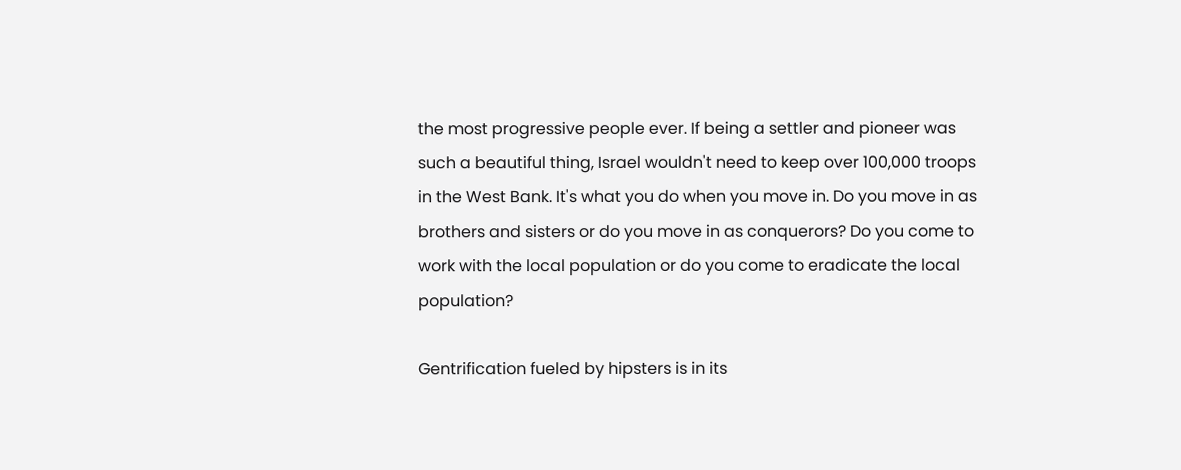the most progressive people ever. If being a settler and pioneer was such a beautiful thing, Israel wouldn't need to keep over 100,000 troops in the West Bank. It's what you do when you move in. Do you move in as brothers and sisters or do you move in as conquerors? Do you come to work with the local population or do you come to eradicate the local population?

Gentrification fueled by hipsters is in its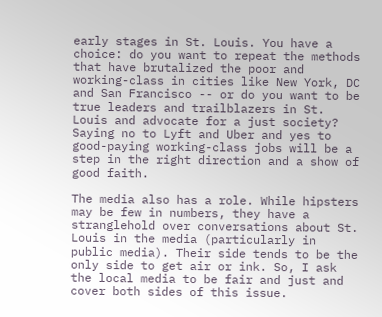early stages in St. Louis. You have a choice: do you want to repeat the methods that have brutalized the poor and working-class in cities like New York, DC and San Francisco -- or do you want to be true leaders and trailblazers in St. Louis and advocate for a just society? Saying no to Lyft and Uber and yes to good-paying working-class jobs will be a step in the right direction and a show of good faith.

The media also has a role. While hipsters may be few in numbers, they have a stranglehold over conversations about St. Louis in the media (particularly in public media). Their side tends to be the only side to get air or ink. So, I ask the local media to be fair and just and cover both sides of this issue.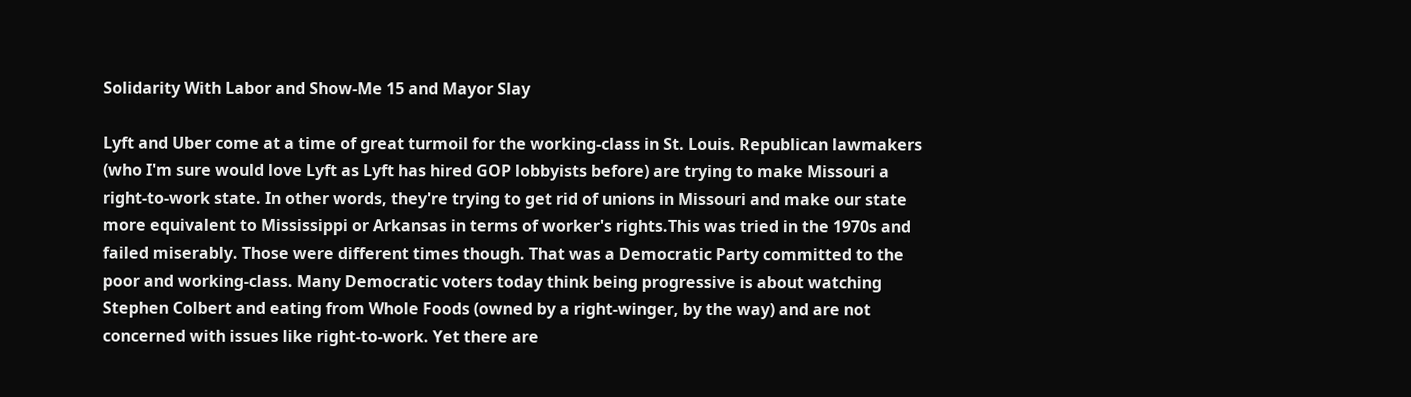Solidarity With Labor and Show-Me 15 and Mayor Slay

Lyft and Uber come at a time of great turmoil for the working-class in St. Louis. Republican lawmakers (who I'm sure would love Lyft as Lyft has hired GOP lobbyists before) are trying to make Missouri a right-to-work state. In other words, they're trying to get rid of unions in Missouri and make our state more equivalent to Mississippi or Arkansas in terms of worker's rights.This was tried in the 1970s and failed miserably. Those were different times though. That was a Democratic Party committed to the poor and working-class. Many Democratic voters today think being progressive is about watching Stephen Colbert and eating from Whole Foods (owned by a right-winger, by the way) and are not concerned with issues like right-to-work. Yet there are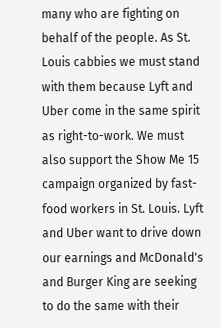many who are fighting on behalf of the people. As St. Louis cabbies we must stand with them because Lyft and Uber come in the same spirit as right-to-work. We must also support the Show Me 15 campaign organized by fast-food workers in St. Louis. Lyft and Uber want to drive down our earnings and McDonald's and Burger King are seeking to do the same with their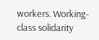workers. Working-class solidarity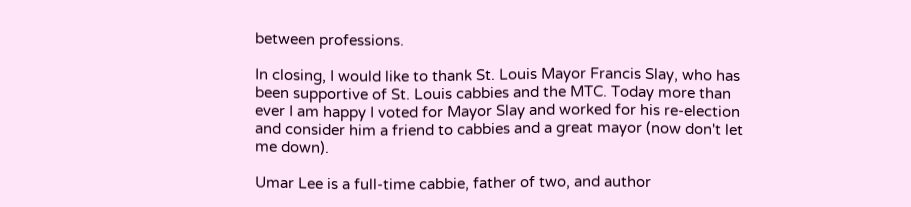between professions.

In closing, I would like to thank St. Louis Mayor Francis Slay, who has been supportive of St. Louis cabbies and the MTC. Today more than ever I am happy I voted for Mayor Slay and worked for his re-election and consider him a friend to cabbies and a great mayor (now don't let me down).

Umar Lee is a full-time cabbie, father of two, and author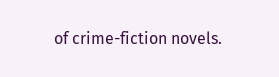of crime-fiction novels.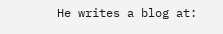He writes a blog at: